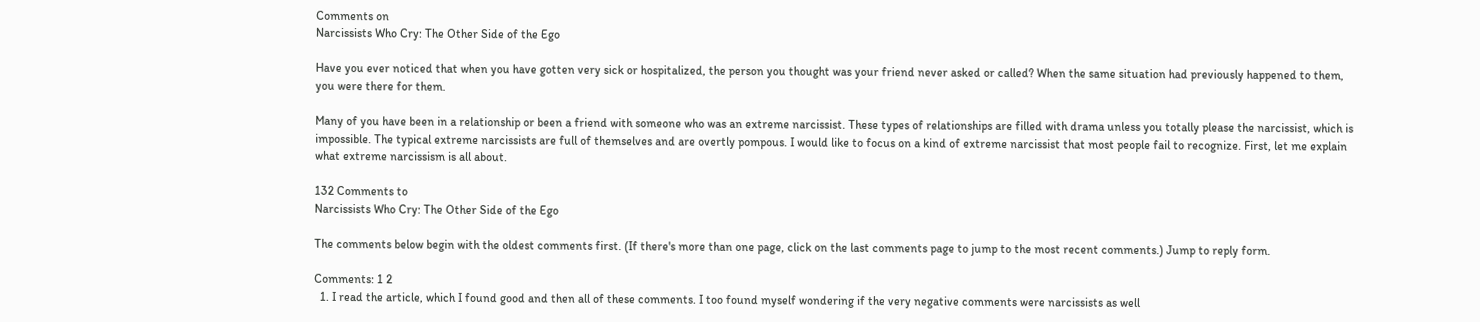Comments on
Narcissists Who Cry: The Other Side of the Ego

Have you ever noticed that when you have gotten very sick or hospitalized, the person you thought was your friend never asked or called? When the same situation had previously happened to them, you were there for them.

Many of you have been in a relationship or been a friend with someone who was an extreme narcissist. These types of relationships are filled with drama unless you totally please the narcissist, which is impossible. The typical extreme narcissists are full of themselves and are overtly pompous. I would like to focus on a kind of extreme narcissist that most people fail to recognize. First, let me explain what extreme narcissism is all about.

132 Comments to
Narcissists Who Cry: The Other Side of the Ego

The comments below begin with the oldest comments first. (If there's more than one page, click on the last comments page to jump to the most recent comments.) Jump to reply form.

Comments: 1 2
  1. I read the article, which I found good and then all of these comments. I too found myself wondering if the very negative comments were narcissists as well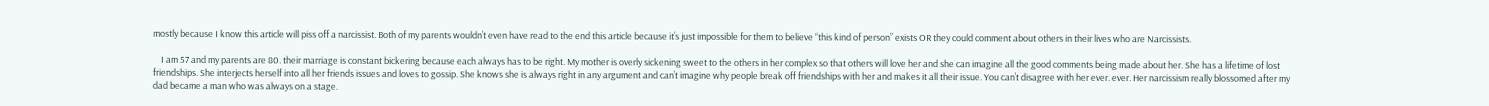mostly because I know this article will piss off a narcissist. Both of my parents wouldn’t even have read to the end this article because it’s just impossible for them to believe “this kind of person” exists OR they could comment about others in their lives who are Narcissists.

    I am 57 and my parents are 80. their marriage is constant bickering because each always has to be right. My mother is overly sickening sweet to the others in her complex so that others will love her and she can imagine all the good comments being made about her. She has a lifetime of lost friendships. She interjects herself into all her friends issues and loves to gossip. She knows she is always right in any argument and can’t imagine why people break off friendships with her and makes it all their issue. You can’t disagree with her ever. ever. Her narcissism really blossomed after my dad became a man who was always on a stage.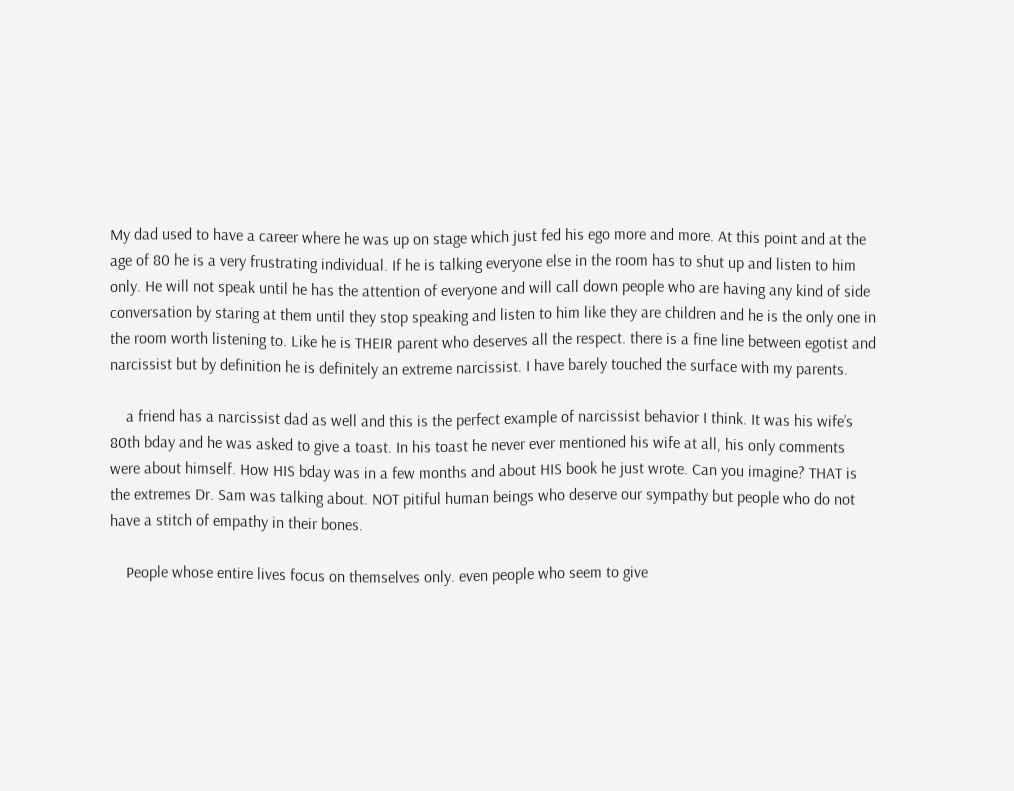My dad used to have a career where he was up on stage which just fed his ego more and more. At this point and at the age of 80 he is a very frustrating individual. If he is talking everyone else in the room has to shut up and listen to him only. He will not speak until he has the attention of everyone and will call down people who are having any kind of side conversation by staring at them until they stop speaking and listen to him like they are children and he is the only one in the room worth listening to. Like he is THEIR parent who deserves all the respect. there is a fine line between egotist and narcissist but by definition he is definitely an extreme narcissist. I have barely touched the surface with my parents.

    a friend has a narcissist dad as well and this is the perfect example of narcissist behavior I think. It was his wife’s 80th bday and he was asked to give a toast. In his toast he never ever mentioned his wife at all, his only comments were about himself. How HIS bday was in a few months and about HIS book he just wrote. Can you imagine? THAT is the extremes Dr. Sam was talking about. NOT pitiful human beings who deserve our sympathy but people who do not have a stitch of empathy in their bones.

    People whose entire lives focus on themselves only. even people who seem to give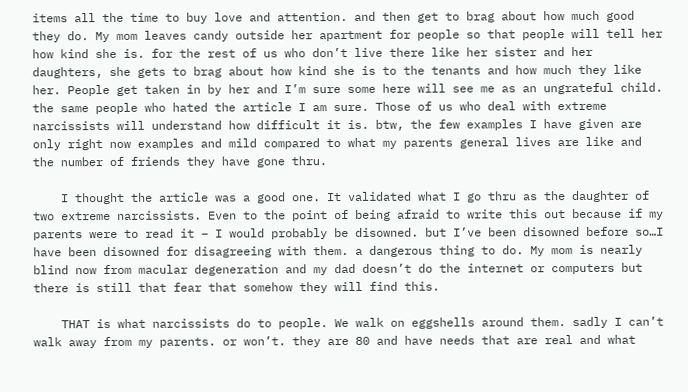items all the time to buy love and attention. and then get to brag about how much good they do. My mom leaves candy outside her apartment for people so that people will tell her how kind she is. for the rest of us who don’t live there like her sister and her daughters, she gets to brag about how kind she is to the tenants and how much they like her. People get taken in by her and I’m sure some here will see me as an ungrateful child. the same people who hated the article I am sure. Those of us who deal with extreme narcissists will understand how difficult it is. btw, the few examples I have given are only right now examples and mild compared to what my parents general lives are like and the number of friends they have gone thru.

    I thought the article was a good one. It validated what I go thru as the daughter of two extreme narcissists. Even to the point of being afraid to write this out because if my parents were to read it – I would probably be disowned. but I’ve been disowned before so…I have been disowned for disagreeing with them. a dangerous thing to do. My mom is nearly blind now from macular degeneration and my dad doesn’t do the internet or computers but there is still that fear that somehow they will find this.

    THAT is what narcissists do to people. We walk on eggshells around them. sadly I can’t walk away from my parents. or won’t. they are 80 and have needs that are real and what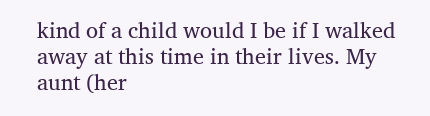kind of a child would I be if I walked away at this time in their lives. My aunt (her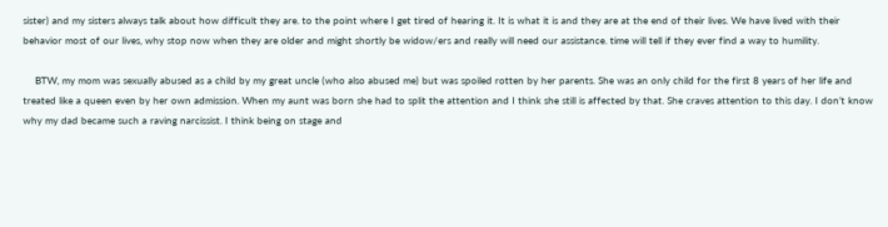sister) and my sisters always talk about how difficult they are. to the point where I get tired of hearing it. It is what it is and they are at the end of their lives. We have lived with their behavior most of our lives, why stop now when they are older and might shortly be widow/ers and really will need our assistance. time will tell if they ever find a way to humility.

    BTW, my mom was sexually abused as a child by my great uncle (who also abused me) but was spoiled rotten by her parents. She was an only child for the first 8 years of her life and treated like a queen even by her own admission. When my aunt was born she had to split the attention and I think she still is affected by that. She craves attention to this day. I don’t know why my dad became such a raving narcissist. I think being on stage and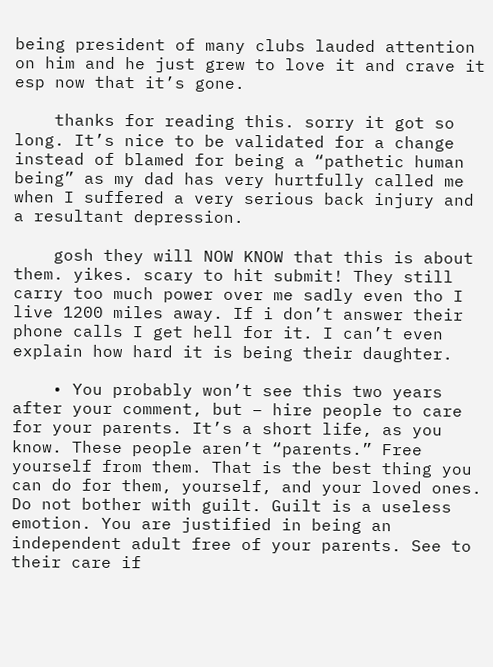being president of many clubs lauded attention on him and he just grew to love it and crave it esp now that it’s gone.

    thanks for reading this. sorry it got so long. It’s nice to be validated for a change instead of blamed for being a “pathetic human being” as my dad has very hurtfully called me when I suffered a very serious back injury and a resultant depression.

    gosh they will NOW KNOW that this is about them. yikes. scary to hit submit! They still carry too much power over me sadly even tho I live 1200 miles away. If i don’t answer their phone calls I get hell for it. I can’t even explain how hard it is being their daughter.

    • You probably won’t see this two years after your comment, but – hire people to care for your parents. It’s a short life, as you know. These people aren’t “parents.” Free yourself from them. That is the best thing you can do for them, yourself, and your loved ones. Do not bother with guilt. Guilt is a useless emotion. You are justified in being an independent adult free of your parents. See to their care if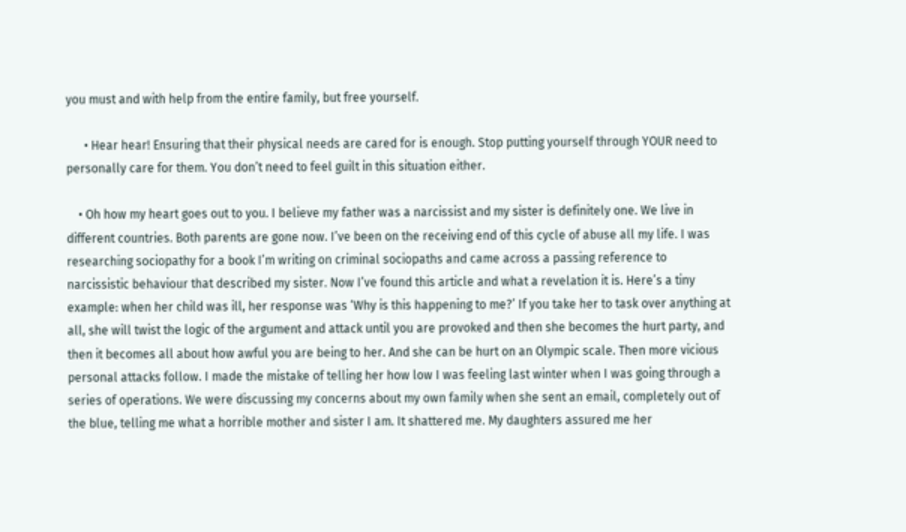you must and with help from the entire family, but free yourself.

      • Hear hear! Ensuring that their physical needs are cared for is enough. Stop putting yourself through YOUR need to personally care for them. You don’t need to feel guilt in this situation either.

    • Oh how my heart goes out to you. I believe my father was a narcissist and my sister is definitely one. We live in different countries. Both parents are gone now. I’ve been on the receiving end of this cycle of abuse all my life. I was researching sociopathy for a book I’m writing on criminal sociopaths and came across a passing reference to narcissistic behaviour that described my sister. Now I’ve found this article and what a revelation it is. Here’s a tiny example: when her child was ill, her response was ‘Why is this happening to me?’ If you take her to task over anything at all, she will twist the logic of the argument and attack until you are provoked and then she becomes the hurt party, and then it becomes all about how awful you are being to her. And she can be hurt on an Olympic scale. Then more vicious personal attacks follow. I made the mistake of telling her how low I was feeling last winter when I was going through a series of operations. We were discussing my concerns about my own family when she sent an email, completely out of the blue, telling me what a horrible mother and sister I am. It shattered me. My daughters assured me her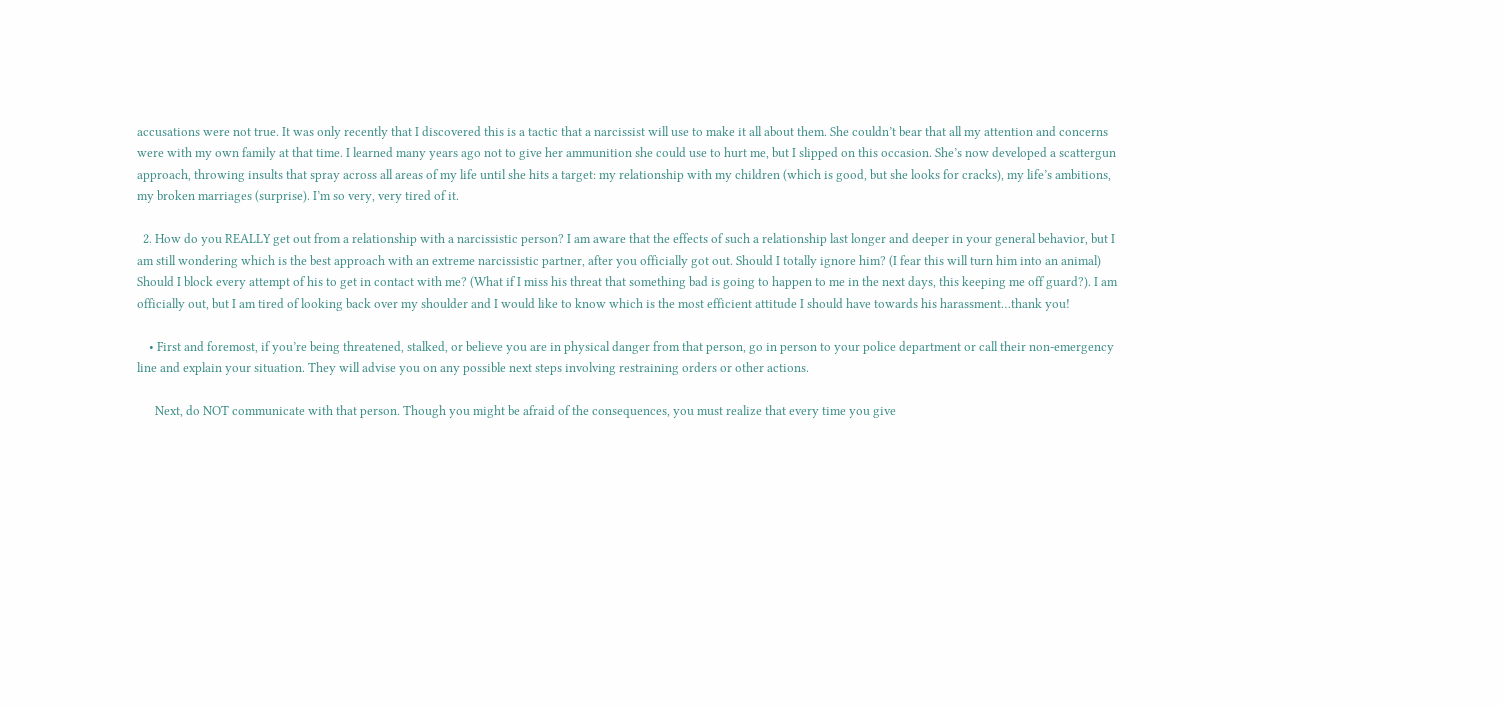accusations were not true. It was only recently that I discovered this is a tactic that a narcissist will use to make it all about them. She couldn’t bear that all my attention and concerns were with my own family at that time. I learned many years ago not to give her ammunition she could use to hurt me, but I slipped on this occasion. She’s now developed a scattergun approach, throwing insults that spray across all areas of my life until she hits a target: my relationship with my children (which is good, but she looks for cracks), my life’s ambitions, my broken marriages (surprise). I’m so very, very tired of it.

  2. How do you REALLY get out from a relationship with a narcissistic person? I am aware that the effects of such a relationship last longer and deeper in your general behavior, but I am still wondering which is the best approach with an extreme narcissistic partner, after you officially got out. Should I totally ignore him? (I fear this will turn him into an animal) Should I block every attempt of his to get in contact with me? (What if I miss his threat that something bad is going to happen to me in the next days, this keeping me off guard?). I am officially out, but I am tired of looking back over my shoulder and I would like to know which is the most efficient attitude I should have towards his harassment…thank you!

    • First and foremost, if you’re being threatened, stalked, or believe you are in physical danger from that person, go in person to your police department or call their non-emergency line and explain your situation. They will advise you on any possible next steps involving restraining orders or other actions.

      Next, do NOT communicate with that person. Though you might be afraid of the consequences, you must realize that every time you give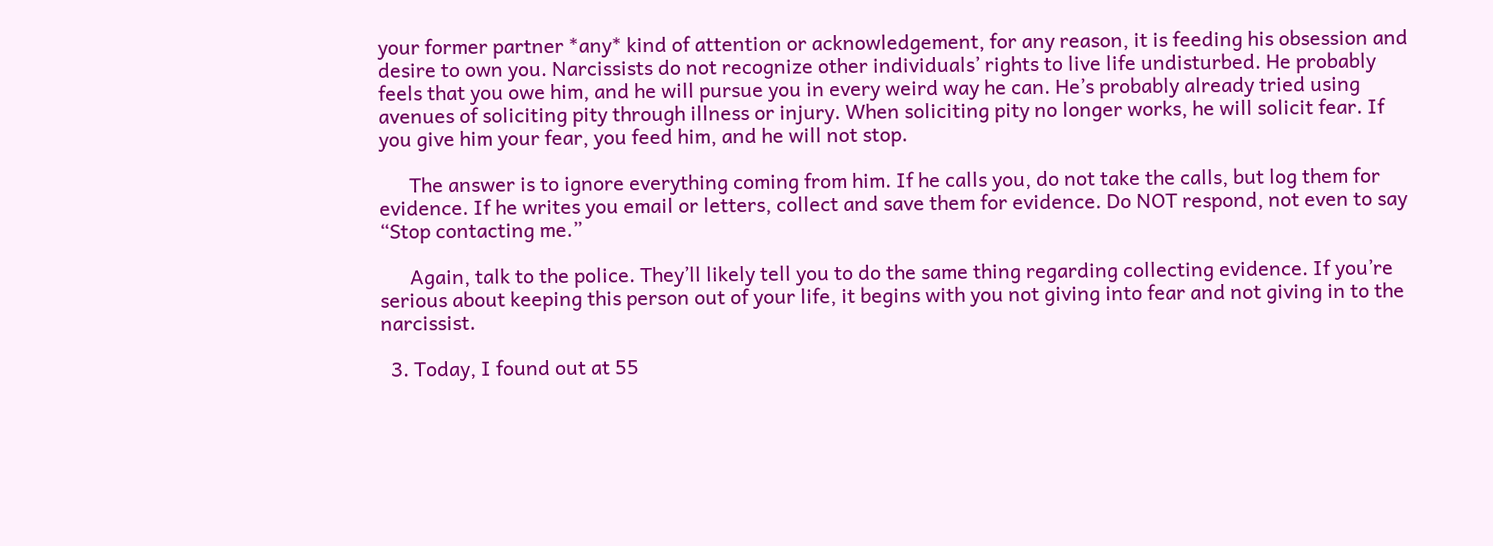your former partner *any* kind of attention or acknowledgement, for any reason, it is feeding his obsession and desire to own you. Narcissists do not recognize other individuals’ rights to live life undisturbed. He probably feels that you owe him, and he will pursue you in every weird way he can. He’s probably already tried using avenues of soliciting pity through illness or injury. When soliciting pity no longer works, he will solicit fear. If you give him your fear, you feed him, and he will not stop.

      The answer is to ignore everything coming from him. If he calls you, do not take the calls, but log them for evidence. If he writes you email or letters, collect and save them for evidence. Do NOT respond, not even to say “Stop contacting me.”

      Again, talk to the police. They’ll likely tell you to do the same thing regarding collecting evidence. If you’re serious about keeping this person out of your life, it begins with you not giving into fear and not giving in to the narcissist.

  3. Today, I found out at 55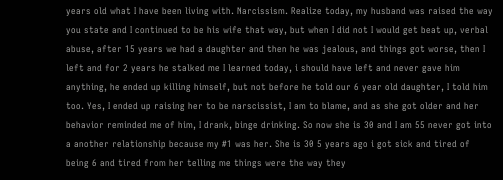years old what I have been living with. Narcissism. Realize today, my husband was raised the way you state and I continued to be his wife that way, but when I did not I would get beat up, verbal abuse, after 15 years we had a daughter and then he was jealous, and things got worse, then I left and for 2 years he stalked me I learned today, i should have left and never gave him anything, he ended up killing himself, but not before he told our 6 year old daughter, I told him too. Yes, I ended up raising her to be narscissist, I am to blame, and as she got older and her behavior reminded me of him, I drank, binge drinking. So now she is 30 and I am 55 never got into a another relationship because my #1 was her. She is 30 5 years ago i got sick and tired of being 6 and tired from her telling me things were the way they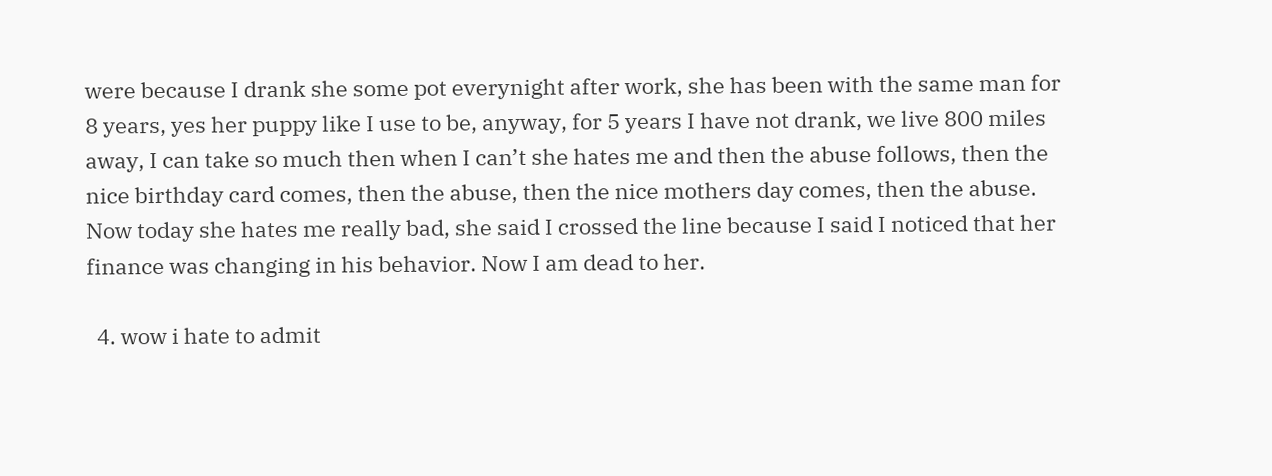were because I drank she some pot everynight after work, she has been with the same man for 8 years, yes her puppy like I use to be, anyway, for 5 years I have not drank, we live 800 miles away, I can take so much then when I can’t she hates me and then the abuse follows, then the nice birthday card comes, then the abuse, then the nice mothers day comes, then the abuse. Now today she hates me really bad, she said I crossed the line because I said I noticed that her finance was changing in his behavior. Now I am dead to her.

  4. wow i hate to admit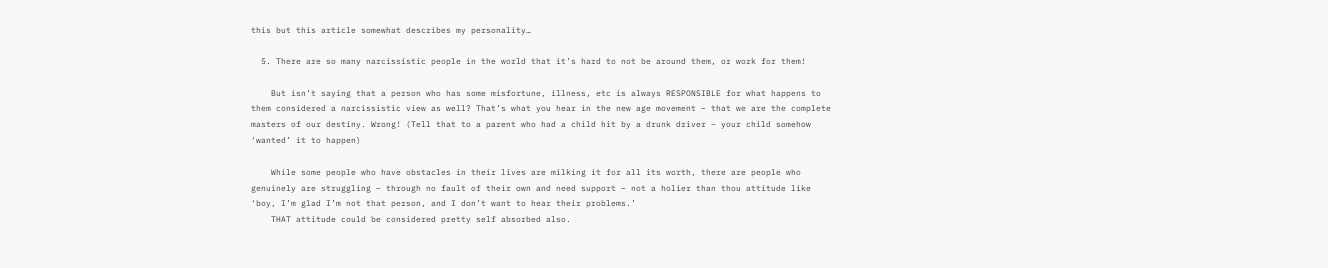this but this article somewhat describes my personality…

  5. There are so many narcissistic people in the world that it’s hard to not be around them, or work for them!

    But isn’t saying that a person who has some misfortune, illness, etc is always RESPONSIBLE for what happens to them considered a narcissistic view as well? That’s what you hear in the new age movement – that we are the complete masters of our destiny. Wrong! (Tell that to a parent who had a child hit by a drunk driver – your child somehow ‘wanted’ it to happen)

    While some people who have obstacles in their lives are milking it for all its worth, there are people who genuinely are struggling – through no fault of their own and need support – not a holier than thou attitude like ‘boy, I’m glad I’m not that person, and I don’t want to hear their problems.’
    THAT attitude could be considered pretty self absorbed also.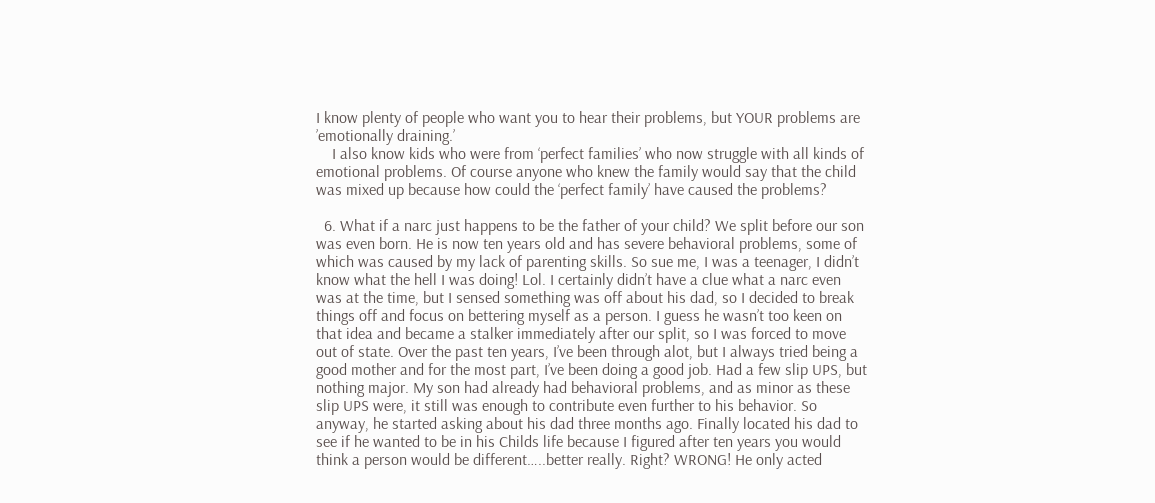I know plenty of people who want you to hear their problems, but YOUR problems are ’emotionally draining.’
    I also know kids who were from ‘perfect families’ who now struggle with all kinds of emotional problems. Of course anyone who knew the family would say that the child was mixed up because how could the ‘perfect family’ have caused the problems?

  6. What if a narc just happens to be the father of your child? We split before our son was even born. He is now ten years old and has severe behavioral problems, some of which was caused by my lack of parenting skills. So sue me, I was a teenager, I didn’t know what the hell I was doing! Lol. I certainly didn’t have a clue what a narc even was at the time, but I sensed something was off about his dad, so I decided to break things off and focus on bettering myself as a person. I guess he wasn’t too keen on that idea and became a stalker immediately after our split, so I was forced to move out of state. Over the past ten years, I’ve been through alot, but I always tried being a good mother and for the most part, I’ve been doing a good job. Had a few slip UPS, but nothing major. My son had already had behavioral problems, and as minor as these slip UPS were, it still was enough to contribute even further to his behavior. So anyway, he started asking about his dad three months ago. Finally located his dad to see if he wanted to be in his Childs life because I figured after ten years you would think a person would be different…..better really. Right? WRONG! He only acted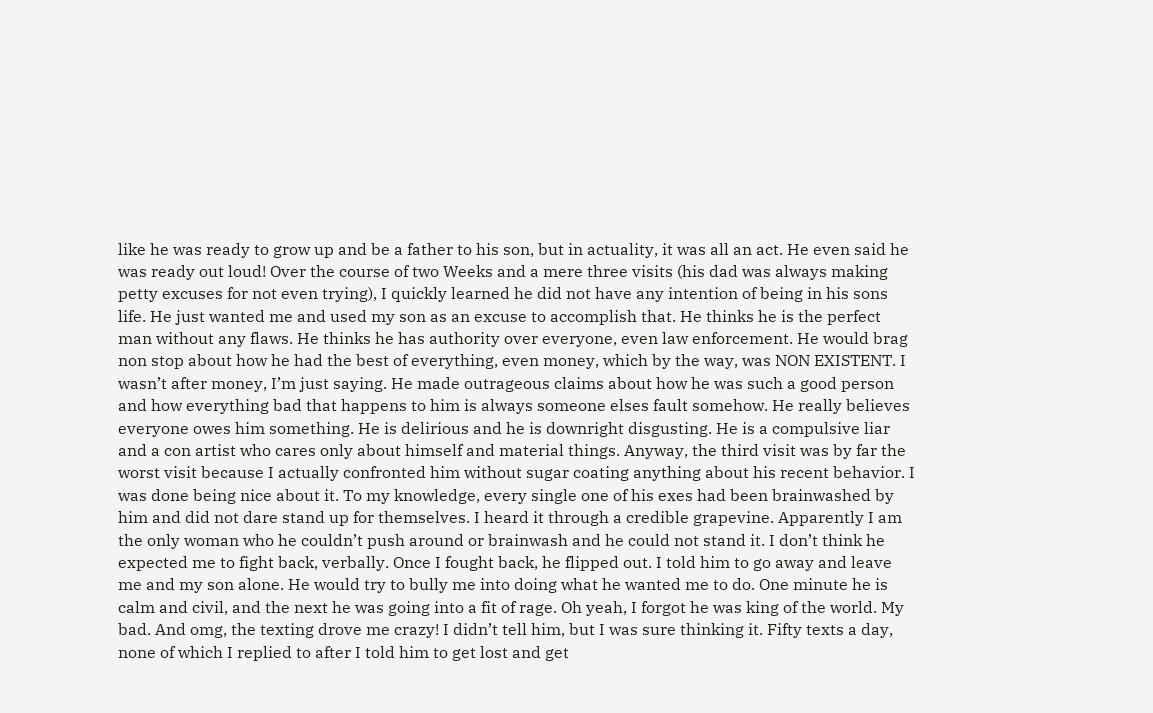like he was ready to grow up and be a father to his son, but in actuality, it was all an act. He even said he was ready out loud! Over the course of two Weeks and a mere three visits (his dad was always making petty excuses for not even trying), I quickly learned he did not have any intention of being in his sons life. He just wanted me and used my son as an excuse to accomplish that. He thinks he is the perfect man without any flaws. He thinks he has authority over everyone, even law enforcement. He would brag non stop about how he had the best of everything, even money, which by the way, was NON EXISTENT. I wasn’t after money, I’m just saying. He made outrageous claims about how he was such a good person and how everything bad that happens to him is always someone elses fault somehow. He really believes everyone owes him something. He is delirious and he is downright disgusting. He is a compulsive liar and a con artist who cares only about himself and material things. Anyway, the third visit was by far the worst visit because I actually confronted him without sugar coating anything about his recent behavior. I was done being nice about it. To my knowledge, every single one of his exes had been brainwashed by him and did not dare stand up for themselves. I heard it through a credible grapevine. Apparently I am the only woman who he couldn’t push around or brainwash and he could not stand it. I don’t think he expected me to fight back, verbally. Once I fought back, he flipped out. I told him to go away and leave me and my son alone. He would try to bully me into doing what he wanted me to do. One minute he is calm and civil, and the next he was going into a fit of rage. Oh yeah, I forgot he was king of the world. My bad. And omg, the texting drove me crazy! I didn’t tell him, but I was sure thinking it. Fifty texts a day, none of which I replied to after I told him to get lost and get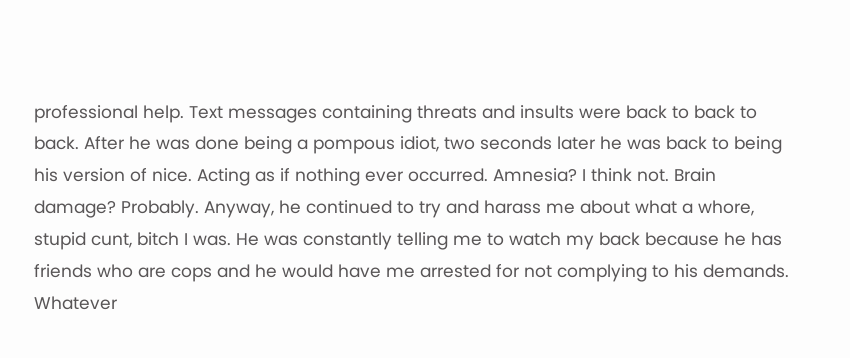professional help. Text messages containing threats and insults were back to back to back. After he was done being a pompous idiot, two seconds later he was back to being his version of nice. Acting as if nothing ever occurred. Amnesia? I think not. Brain damage? Probably. Anyway, he continued to try and harass me about what a whore, stupid cunt, bitch I was. He was constantly telling me to watch my back because he has friends who are cops and he would have me arrested for not complying to his demands. Whatever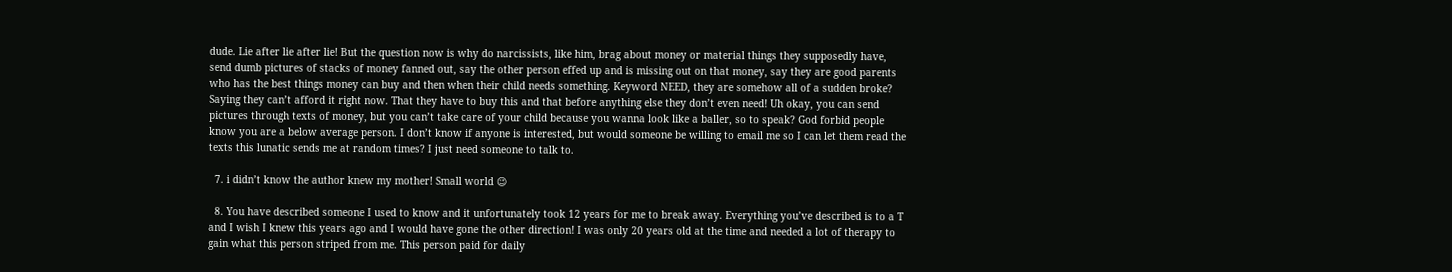dude. Lie after lie after lie! But the question now is why do narcissists, like him, brag about money or material things they supposedly have, send dumb pictures of stacks of money fanned out, say the other person effed up and is missing out on that money, say they are good parents who has the best things money can buy and then when their child needs something. Keyword NEED, they are somehow all of a sudden broke? Saying they can’t afford it right now. That they have to buy this and that before anything else they don’t even need! Uh okay, you can send pictures through texts of money, but you can’t take care of your child because you wanna look like a baller, so to speak? God forbid people know you are a below average person. I don’t know if anyone is interested, but would someone be willing to email me so I can let them read the texts this lunatic sends me at random times? I just need someone to talk to.

  7. i didn’t know the author knew my mother! Small world 😉

  8. You have described someone I used to know and it unfortunately took 12 years for me to break away. Everything you’ve described is to a T and I wish I knew this years ago and I would have gone the other direction! I was only 20 years old at the time and needed a lot of therapy to gain what this person striped from me. This person paid for daily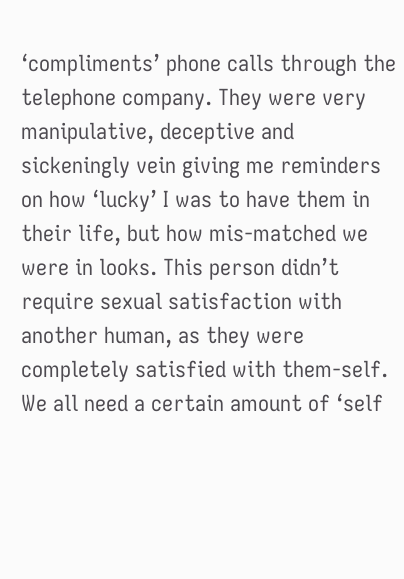‘compliments’ phone calls through the telephone company. They were very manipulative, deceptive and sickeningly vein giving me reminders on how ‘lucky’ I was to have them in their life, but how mis-matched we were in looks. This person didn’t require sexual satisfaction with another human, as they were completely satisfied with them-self. We all need a certain amount of ‘self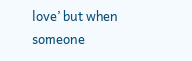love’ but when someone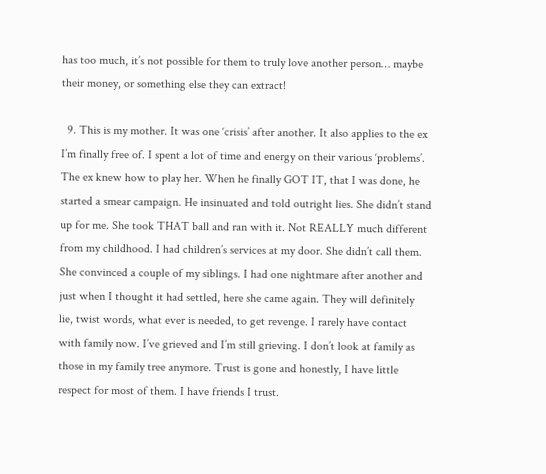has too much, it’s not possible for them to truly love another person… maybe their money, or something else they can extract!

  9. This is my mother. It was one ‘crisis’ after another. It also applies to the ex I’m finally free of. I spent a lot of time and energy on their various ‘problems’. The ex knew how to play her. When he finally GOT IT, that I was done, he started a smear campaign. He insinuated and told outright lies. She didn’t stand up for me. She took THAT ball and ran with it. Not REALLY much different from my childhood. I had children’s services at my door. She didn’t call them. She convinced a couple of my siblings. I had one nightmare after another and just when I thought it had settled, here she came again. They will definitely lie, twist words, what ever is needed, to get revenge. I rarely have contact with family now. I’ve grieved and I’m still grieving. I don’t look at family as those in my family tree anymore. Trust is gone and honestly, I have little respect for most of them. I have friends I trust.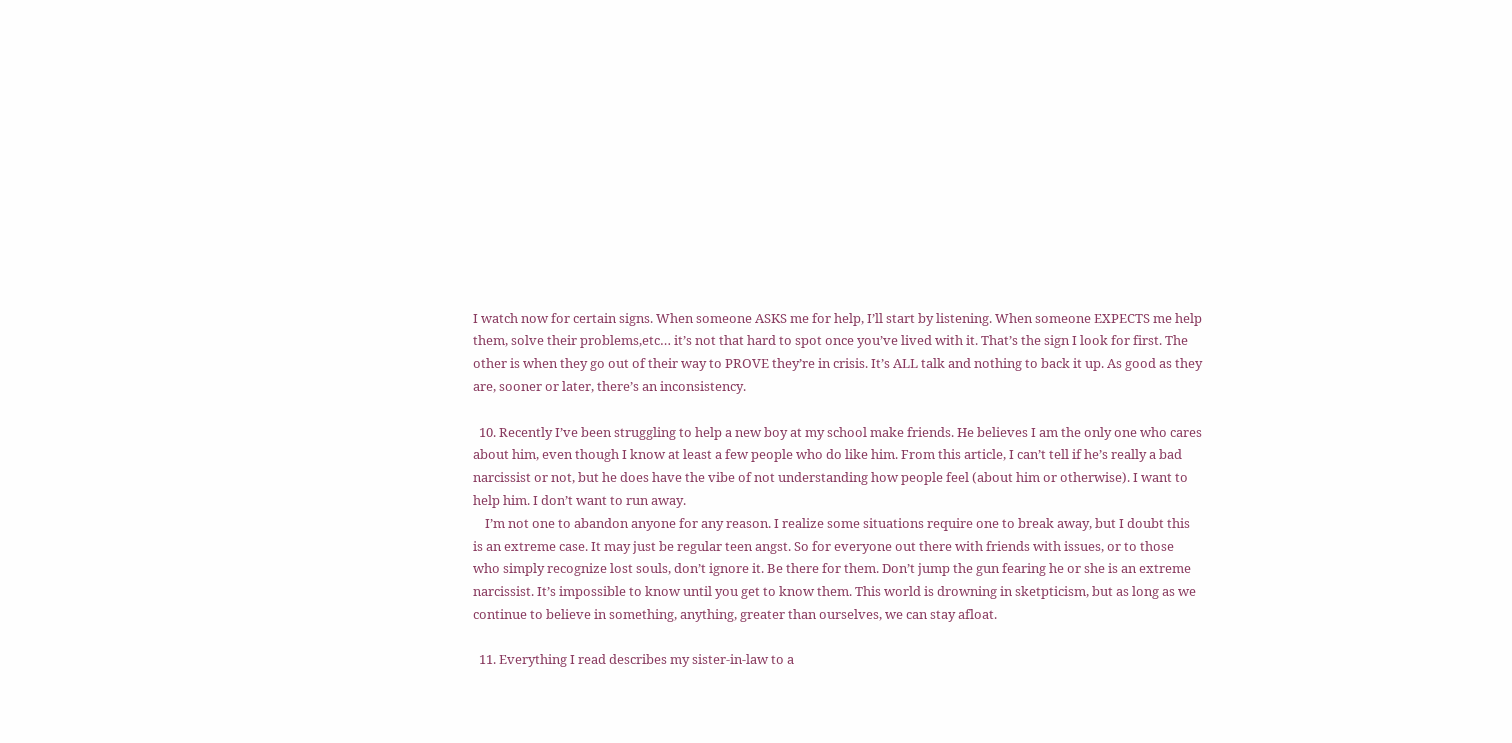I watch now for certain signs. When someone ASKS me for help, I’ll start by listening. When someone EXPECTS me help them, solve their problems,etc… it’s not that hard to spot once you’ve lived with it. That’s the sign I look for first. The other is when they go out of their way to PROVE they’re in crisis. It’s ALL talk and nothing to back it up. As good as they are, sooner or later, there’s an inconsistency.

  10. Recently I’ve been struggling to help a new boy at my school make friends. He believes I am the only one who cares about him, even though I know at least a few people who do like him. From this article, I can’t tell if he’s really a bad narcissist or not, but he does have the vibe of not understanding how people feel (about him or otherwise). I want to help him. I don’t want to run away.
    I’m not one to abandon anyone for any reason. I realize some situations require one to break away, but I doubt this is an extreme case. It may just be regular teen angst. So for everyone out there with friends with issues, or to those who simply recognize lost souls, don’t ignore it. Be there for them. Don’t jump the gun fearing he or she is an extreme narcissist. It’s impossible to know until you get to know them. This world is drowning in sketpticism, but as long as we continue to believe in something, anything, greater than ourselves, we can stay afloat.

  11. Everything I read describes my sister-in-law to a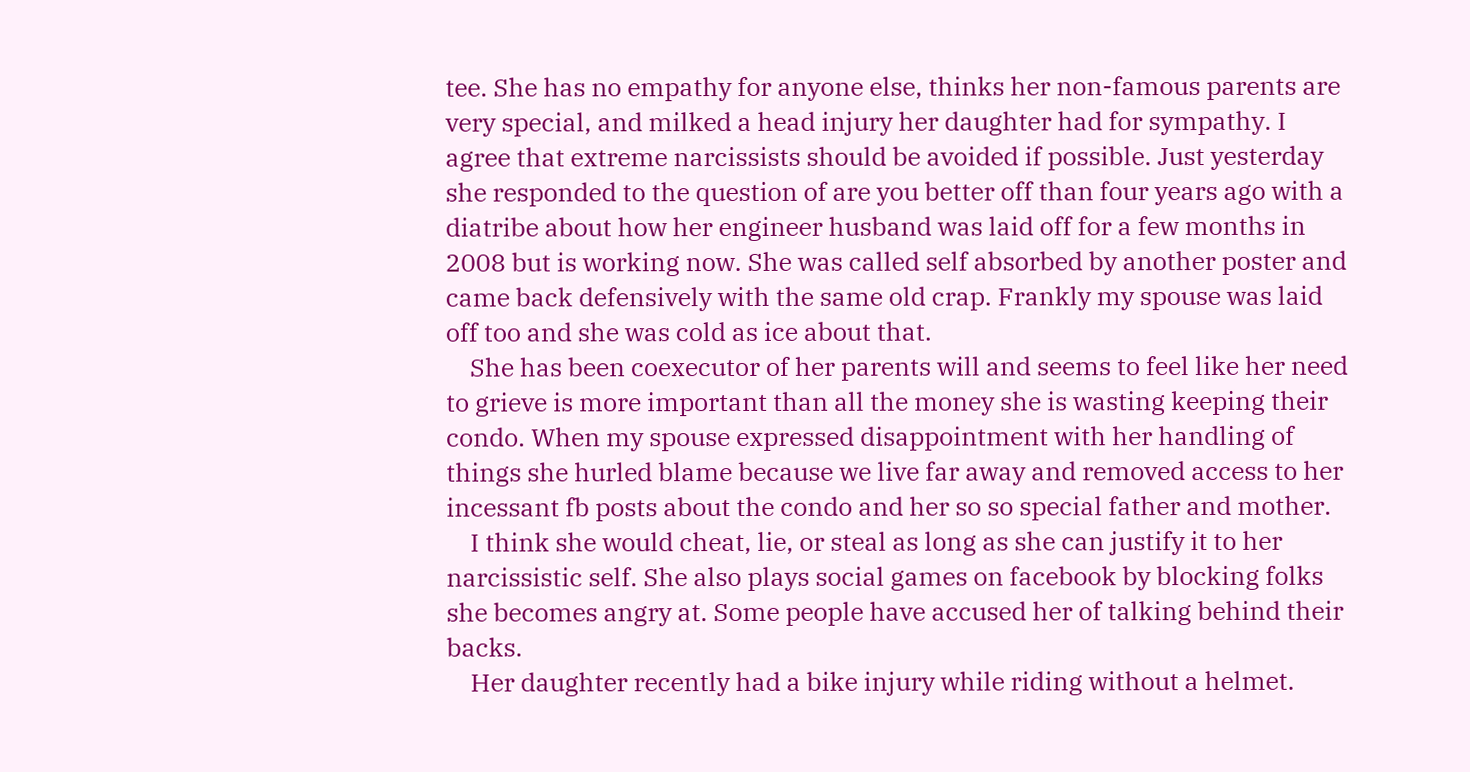tee. She has no empathy for anyone else, thinks her non-famous parents are very special, and milked a head injury her daughter had for sympathy. I agree that extreme narcissists should be avoided if possible. Just yesterday she responded to the question of are you better off than four years ago with a diatribe about how her engineer husband was laid off for a few months in 2008 but is working now. She was called self absorbed by another poster and came back defensively with the same old crap. Frankly my spouse was laid off too and she was cold as ice about that.
    She has been coexecutor of her parents will and seems to feel like her need to grieve is more important than all the money she is wasting keeping their condo. When my spouse expressed disappointment with her handling of things she hurled blame because we live far away and removed access to her incessant fb posts about the condo and her so so special father and mother.
    I think she would cheat, lie, or steal as long as she can justify it to her narcissistic self. She also plays social games on facebook by blocking folks she becomes angry at. Some people have accused her of talking behind their backs.
    Her daughter recently had a bike injury while riding without a helmet.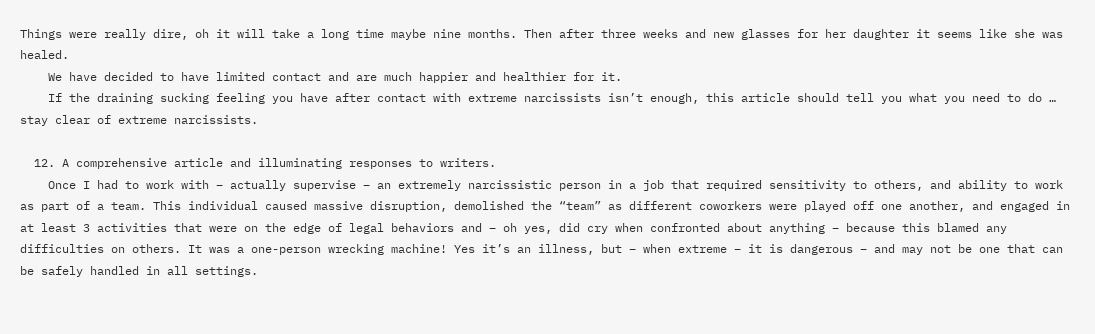Things were really dire, oh it will take a long time maybe nine months. Then after three weeks and new glasses for her daughter it seems like she was healed.
    We have decided to have limited contact and are much happier and healthier for it.
    If the draining sucking feeling you have after contact with extreme narcissists isn’t enough, this article should tell you what you need to do … stay clear of extreme narcissists.

  12. A comprehensive article and illuminating responses to writers.
    Once I had to work with – actually supervise – an extremely narcissistic person in a job that required sensitivity to others, and ability to work as part of a team. This individual caused massive disruption, demolished the “team” as different coworkers were played off one another, and engaged in at least 3 activities that were on the edge of legal behaviors and – oh yes, did cry when confronted about anything – because this blamed any difficulties on others. It was a one-person wrecking machine! Yes it’s an illness, but – when extreme – it is dangerous – and may not be one that can be safely handled in all settings.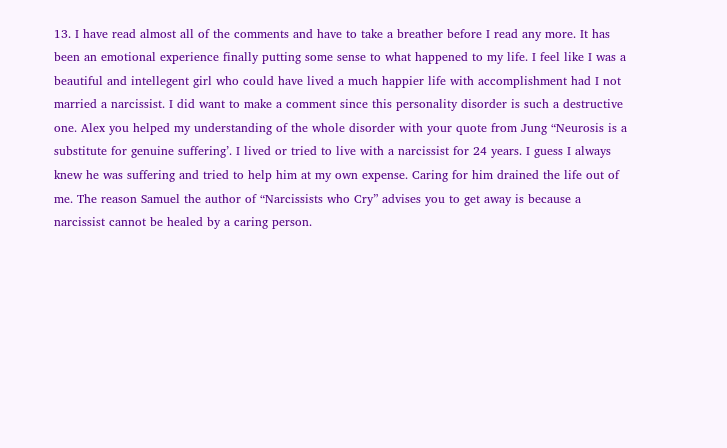13. I have read almost all of the comments and have to take a breather before I read any more. It has been an emotional experience finally putting some sense to what happened to my life. I feel like I was a beautiful and intellegent girl who could have lived a much happier life with accomplishment had I not married a narcissist. I did want to make a comment since this personality disorder is such a destructive one. Alex you helped my understanding of the whole disorder with your quote from Jung “Neurosis is a substitute for genuine suffering’. I lived or tried to live with a narcissist for 24 years. I guess I always knew he was suffering and tried to help him at my own expense. Caring for him drained the life out of me. The reason Samuel the author of “Narcissists who Cry” advises you to get away is because a narcissist cannot be healed by a caring person.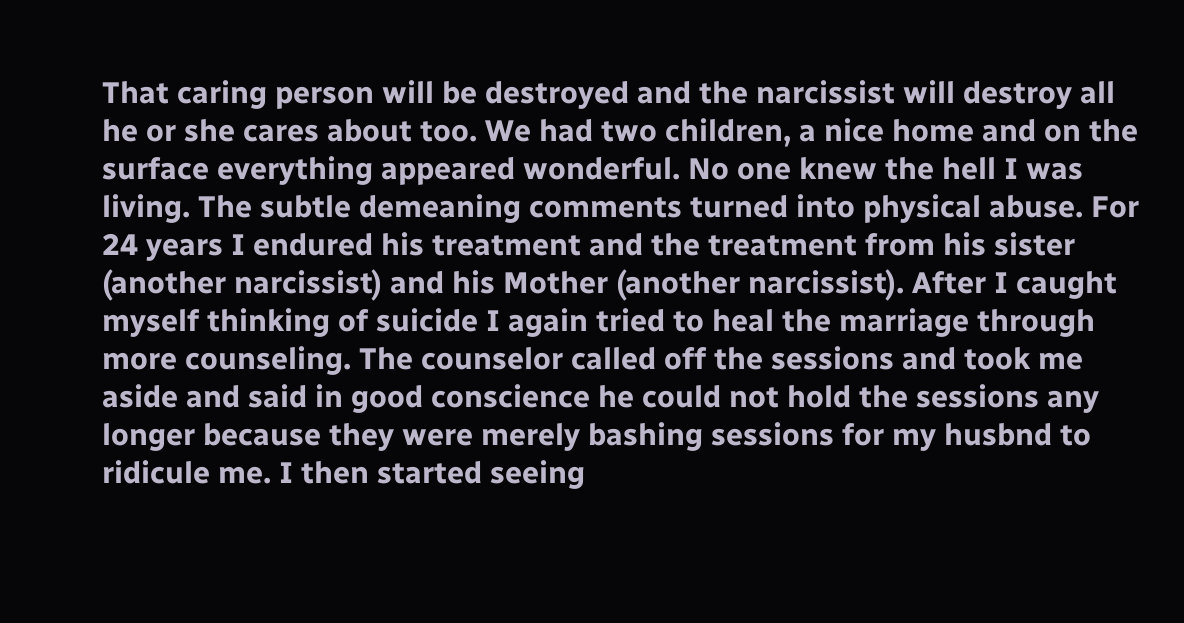That caring person will be destroyed and the narcissist will destroy all he or she cares about too. We had two children, a nice home and on the surface everything appeared wonderful. No one knew the hell I was living. The subtle demeaning comments turned into physical abuse. For 24 years I endured his treatment and the treatment from his sister (another narcissist) and his Mother (another narcissist). After I caught myself thinking of suicide I again tried to heal the marriage through more counseling. The counselor called off the sessions and took me aside and said in good conscience he could not hold the sessions any longer because they were merely bashing sessions for my husbnd to ridicule me. I then started seeing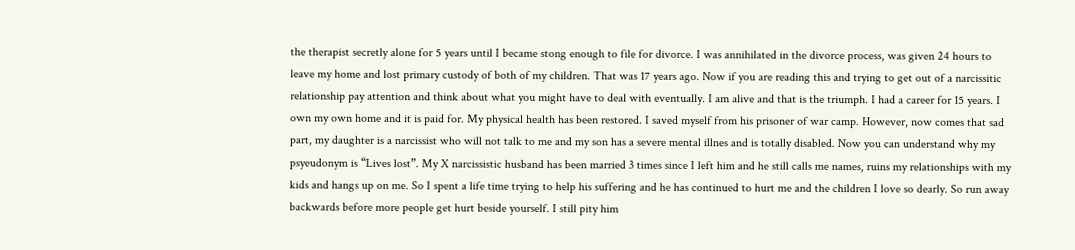the therapist secretly alone for 5 years until I became stong enough to file for divorce. I was annihilated in the divorce process, was given 24 hours to leave my home and lost primary custody of both of my children. That was 17 years ago. Now if you are reading this and trying to get out of a narcissitic relationship pay attention and think about what you might have to deal with eventually. I am alive and that is the triumph. I had a career for 15 years. I own my own home and it is paid for. My physical health has been restored. I saved myself from his prisoner of war camp. However, now comes that sad part, my daughter is a narcissist who will not talk to me and my son has a severe mental illnes and is totally disabled. Now you can understand why my psyeudonym is “Lives lost”. My X narcissistic husband has been married 3 times since I left him and he still calls me names, ruins my relationships with my kids and hangs up on me. So I spent a life time trying to help his suffering and he has continued to hurt me and the children I love so dearly. So run away backwards before more people get hurt beside yourself. I still pity him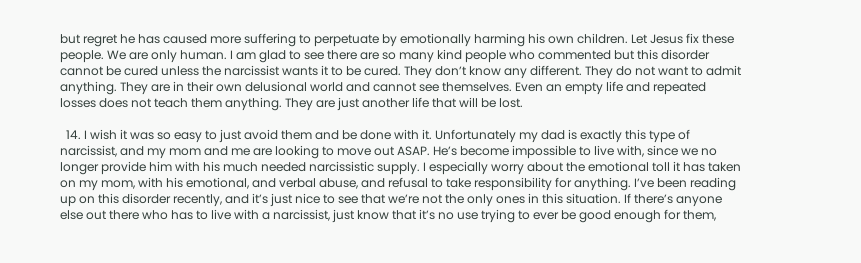but regret he has caused more suffering to perpetuate by emotionally harming his own children. Let Jesus fix these people. We are only human. I am glad to see there are so many kind people who commented but this disorder cannot be cured unless the narcissist wants it to be cured. They don’t know any different. They do not want to admit anything. They are in their own delusional world and cannot see themselves. Even an empty life and repeated losses does not teach them anything. They are just another life that will be lost.

  14. I wish it was so easy to just avoid them and be done with it. Unfortunately my dad is exactly this type of narcissist, and my mom and me are looking to move out ASAP. He’s become impossible to live with, since we no longer provide him with his much needed narcissistic supply. I especially worry about the emotional toll it has taken on my mom, with his emotional, and verbal abuse, and refusal to take responsibility for anything. I’ve been reading up on this disorder recently, and it’s just nice to see that we’re not the only ones in this situation. If there’s anyone else out there who has to live with a narcissist, just know that it’s no use trying to ever be good enough for them,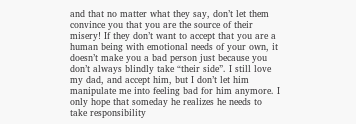and that no matter what they say, don’t let them convince you that you are the source of their misery! If they don’t want to accept that you are a human being with emotional needs of your own, it doesn’t make you a bad person just because you don’t always blindly take “their side”. I still love my dad, and accept him, but I don’t let him manipulate me into feeling bad for him anymore. I only hope that someday he realizes he needs to take responsibility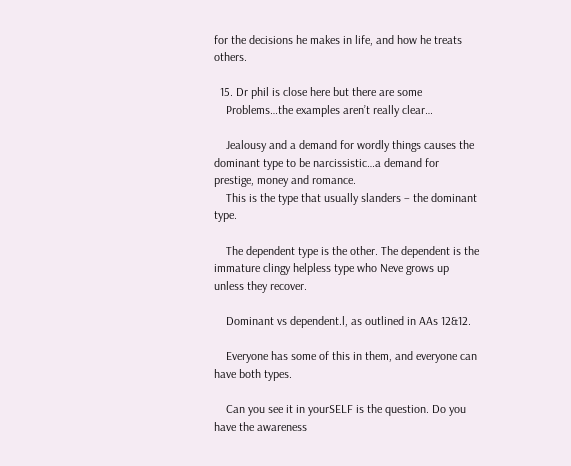for the decisions he makes in life, and how he treats others.

  15. Dr phil is close here but there are some
    Problems…the examples aren’t really clear…

    Jealousy and a demand for wordly things causes the dominant type to be narcissistic…a demand for prestige, money and romance.
    This is the type that usually slanders – the dominant type.

    The dependent type is the other. The dependent is the immature clingy helpless type who Neve grows up unless they recover.

    Dominant vs dependent.l, as outlined in AAs 12&12.

    Everyone has some of this in them, and everyone can have both types.

    Can you see it in yourSELF is the question. Do you have the awareness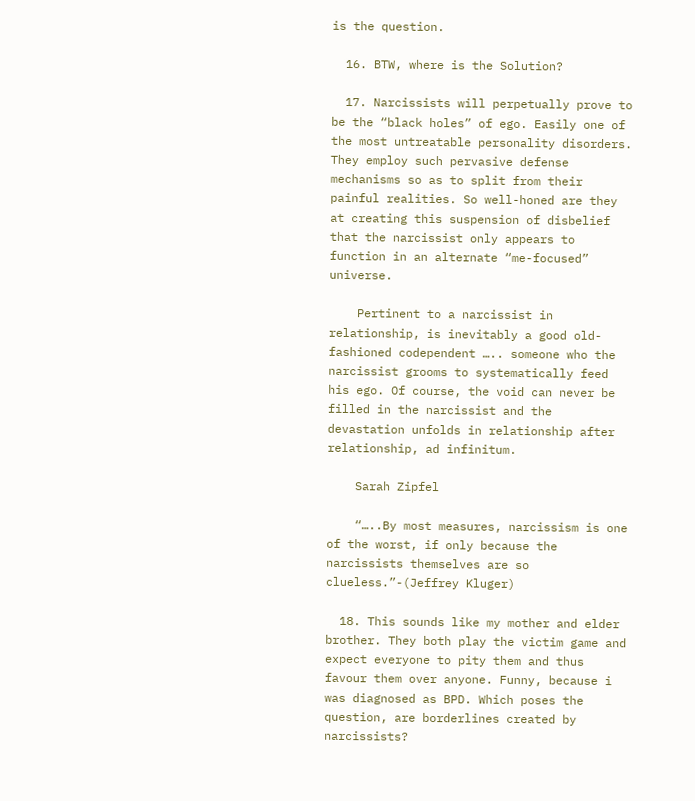is the question.

  16. BTW, where is the Solution?

  17. Narcissists will perpetually prove to be the “black holes” of ego. Easily one of the most untreatable personality disorders. They employ such pervasive defense mechanisms so as to split from their painful realities. So well-honed are they at creating this suspension of disbelief that the narcissist only appears to function in an alternate “me-focused” universe.

    Pertinent to a narcissist in relationship, is inevitably a good old-fashioned codependent ….. someone who the narcissist grooms to systematically feed his ego. Of course, the void can never be filled in the narcissist and the devastation unfolds in relationship after relationship, ad infinitum.

    Sarah Zipfel

    “…..By most measures, narcissism is one of the worst, if only because the narcissists themselves are so clueless.”-(Jeffrey Kluger)

  18. This sounds like my mother and elder brother. They both play the victim game and expect everyone to pity them and thus favour them over anyone. Funny, because i was diagnosed as BPD. Which poses the question, are borderlines created by narcissists?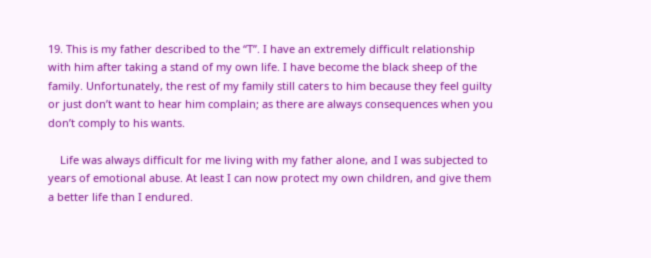19. This is my father described to the “T”. I have an extremely difficult relationship with him after taking a stand of my own life. I have become the black sheep of the family. Unfortunately, the rest of my family still caters to him because they feel guilty or just don’t want to hear him complain; as there are always consequences when you don’t comply to his wants.

    Life was always difficult for me living with my father alone, and I was subjected to years of emotional abuse. At least I can now protect my own children, and give them a better life than I endured.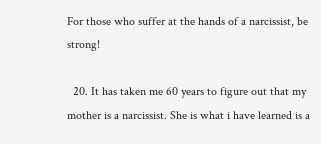For those who suffer at the hands of a narcissist, be strong!

  20. It has taken me 60 years to figure out that my mother is a narcissist. She is what i have learned is a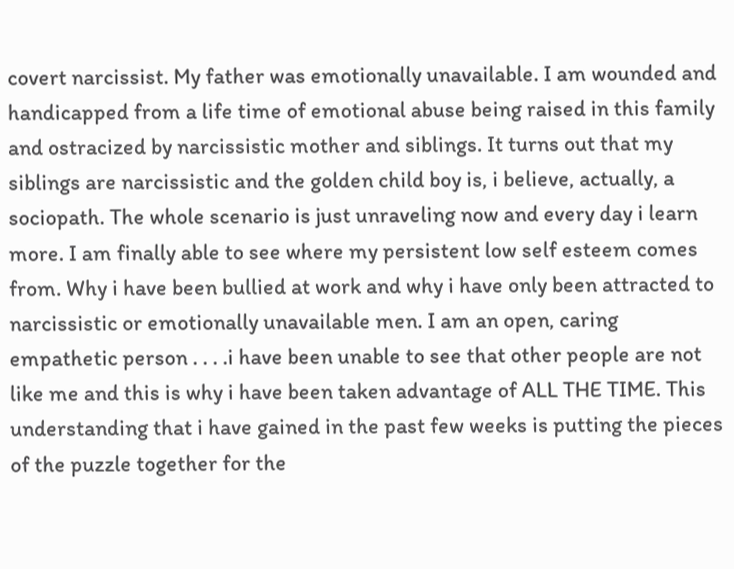covert narcissist. My father was emotionally unavailable. I am wounded and handicapped from a life time of emotional abuse being raised in this family and ostracized by narcissistic mother and siblings. It turns out that my siblings are narcissistic and the golden child boy is, i believe, actually, a sociopath. The whole scenario is just unraveling now and every day i learn more. I am finally able to see where my persistent low self esteem comes from. Why i have been bullied at work and why i have only been attracted to narcissistic or emotionally unavailable men. I am an open, caring empathetic person . . . .i have been unable to see that other people are not like me and this is why i have been taken advantage of ALL THE TIME. This understanding that i have gained in the past few weeks is putting the pieces of the puzzle together for the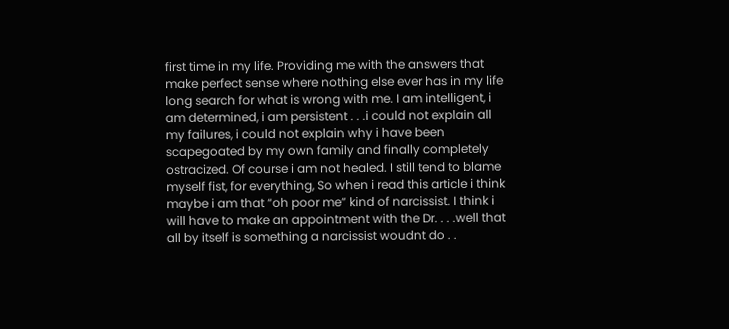first time in my life. Providing me with the answers that make perfect sense where nothing else ever has in my life long search for what is wrong with me. I am intelligent, i am determined, i am persistent . . .i could not explain all my failures, i could not explain why i have been scapegoated by my own family and finally completely ostracized. Of course i am not healed. I still tend to blame myself fist, for everything, So when i read this article i think maybe i am that “oh poor me” kind of narcissist. I think i will have to make an appointment with the Dr. . . .well that all by itself is something a narcissist woudnt do . .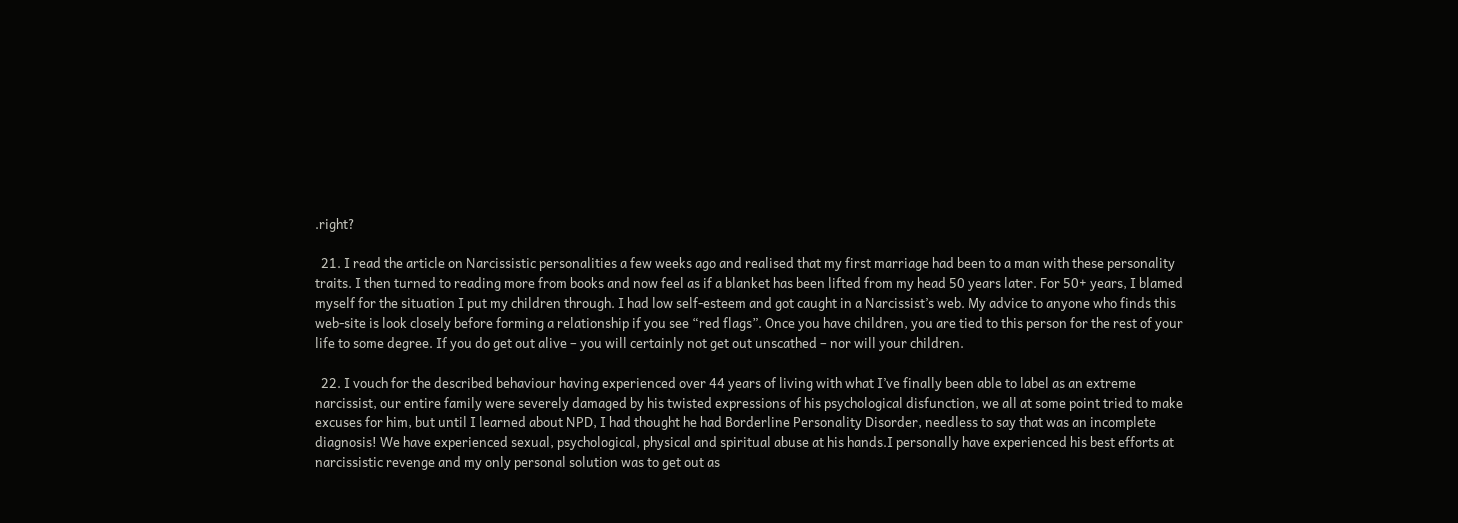.right?

  21. I read the article on Narcissistic personalities a few weeks ago and realised that my first marriage had been to a man with these personality traits. I then turned to reading more from books and now feel as if a blanket has been lifted from my head 50 years later. For 50+ years, I blamed myself for the situation I put my children through. I had low self-esteem and got caught in a Narcissist’s web. My advice to anyone who finds this web-site is look closely before forming a relationship if you see “red flags”. Once you have children, you are tied to this person for the rest of your life to some degree. If you do get out alive – you will certainly not get out unscathed – nor will your children.

  22. I vouch for the described behaviour having experienced over 44 years of living with what I’ve finally been able to label as an extreme narcissist, our entire family were severely damaged by his twisted expressions of his psychological disfunction, we all at some point tried to make excuses for him, but until I learned about NPD, I had thought he had Borderline Personality Disorder, needless to say that was an incomplete diagnosis! We have experienced sexual, psychological, physical and spiritual abuse at his hands.I personally have experienced his best efforts at narcissistic revenge and my only personal solution was to get out as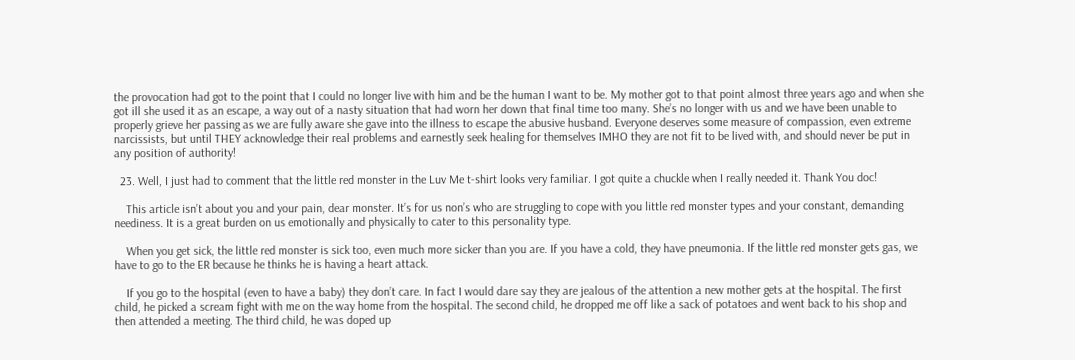the provocation had got to the point that I could no longer live with him and be the human I want to be. My mother got to that point almost three years ago and when she got ill she used it as an escape, a way out of a nasty situation that had worn her down that final time too many. She’s no longer with us and we have been unable to properly grieve her passing as we are fully aware she gave into the illness to escape the abusive husband. Everyone deserves some measure of compassion, even extreme narcissists, but until THEY acknowledge their real problems and earnestly seek healing for themselves IMHO they are not fit to be lived with, and should never be put in any position of authority!

  23. Well, I just had to comment that the little red monster in the Luv Me t-shirt looks very familiar. I got quite a chuckle when I really needed it. Thank You doc!

    This article isn’t about you and your pain, dear monster. It’s for us non’s who are struggling to cope with you little red monster types and your constant, demanding neediness. It is a great burden on us emotionally and physically to cater to this personality type.

    When you get sick, the little red monster is sick too, even much more sicker than you are. If you have a cold, they have pneumonia. If the little red monster gets gas, we have to go to the ER because he thinks he is having a heart attack.

    If you go to the hospital (even to have a baby) they don’t care. In fact I would dare say they are jealous of the attention a new mother gets at the hospital. The first child, he picked a scream fight with me on the way home from the hospital. The second child, he dropped me off like a sack of potatoes and went back to his shop and then attended a meeting. The third child, he was doped up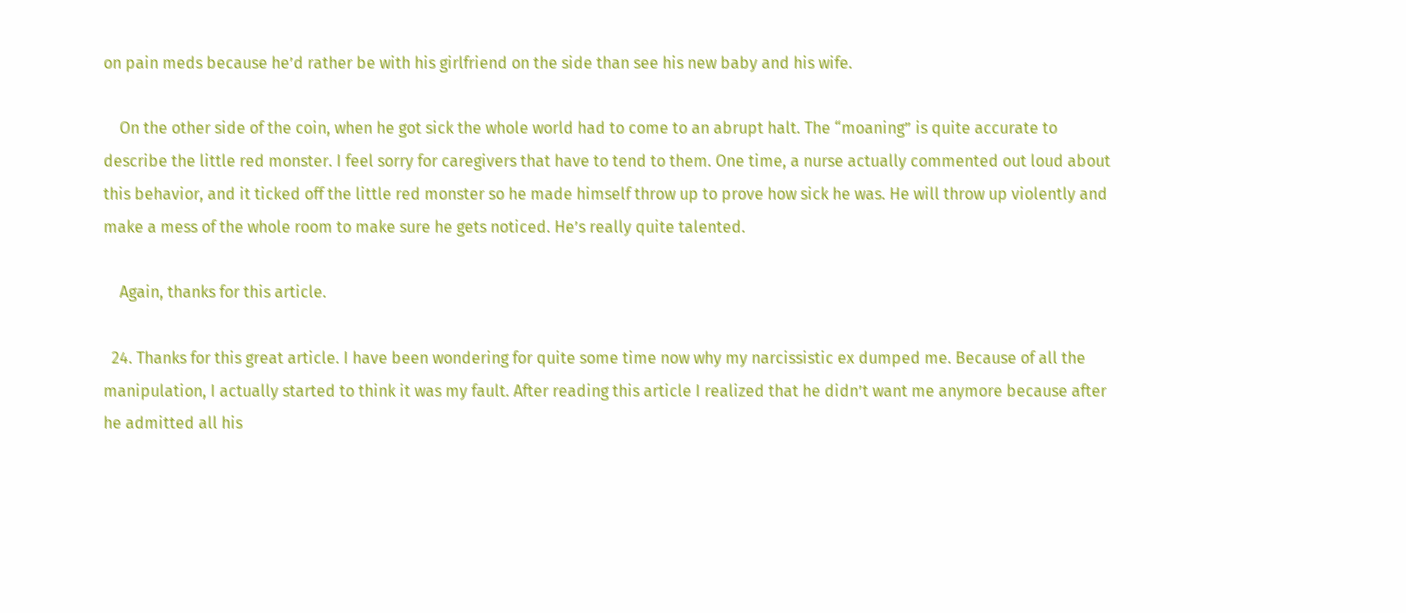on pain meds because he’d rather be with his girlfriend on the side than see his new baby and his wife.

    On the other side of the coin, when he got sick the whole world had to come to an abrupt halt. The “moaning” is quite accurate to describe the little red monster. I feel sorry for caregivers that have to tend to them. One time, a nurse actually commented out loud about this behavior, and it ticked off the little red monster so he made himself throw up to prove how sick he was. He will throw up violently and make a mess of the whole room to make sure he gets noticed. He’s really quite talented.

    Again, thanks for this article.

  24. Thanks for this great article. I have been wondering for quite some time now why my narcissistic ex dumped me. Because of all the manipulation, I actually started to think it was my fault. After reading this article I realized that he didn’t want me anymore because after he admitted all his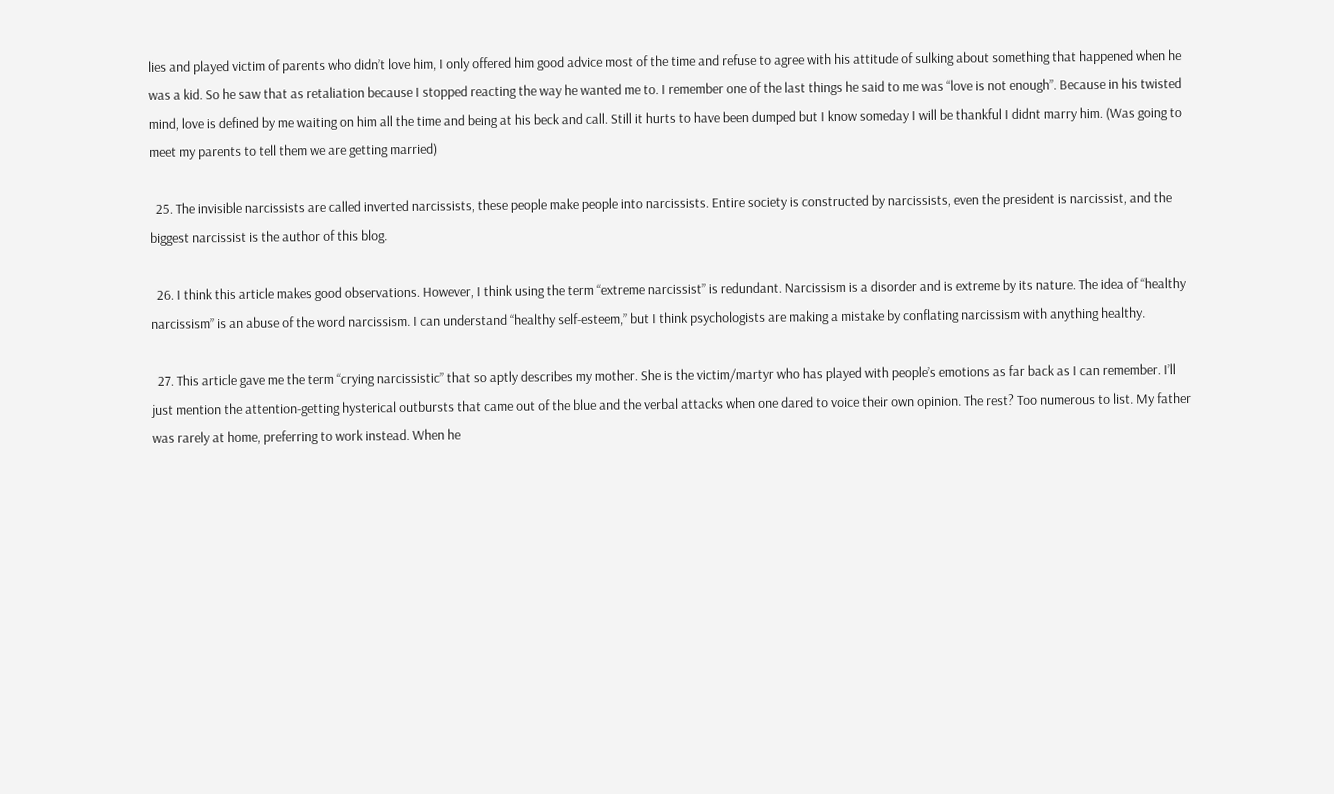lies and played victim of parents who didn’t love him, I only offered him good advice most of the time and refuse to agree with his attitude of sulking about something that happened when he was a kid. So he saw that as retaliation because I stopped reacting the way he wanted me to. I remember one of the last things he said to me was “love is not enough”. Because in his twisted mind, love is defined by me waiting on him all the time and being at his beck and call. Still it hurts to have been dumped but I know someday I will be thankful I didnt marry him. (Was going to meet my parents to tell them we are getting married)

  25. The invisible narcissists are called inverted narcissists, these people make people into narcissists. Entire society is constructed by narcissists, even the president is narcissist, and the biggest narcissist is the author of this blog.

  26. I think this article makes good observations. However, I think using the term “extreme narcissist” is redundant. Narcissism is a disorder and is extreme by its nature. The idea of “healthy narcissism” is an abuse of the word narcissism. I can understand “healthy self-esteem,” but I think psychologists are making a mistake by conflating narcissism with anything healthy.

  27. This article gave me the term “crying narcissistic” that so aptly describes my mother. She is the victim/martyr who has played with people’s emotions as far back as I can remember. I’ll just mention the attention-getting hysterical outbursts that came out of the blue and the verbal attacks when one dared to voice their own opinion. The rest? Too numerous to list. My father was rarely at home, preferring to work instead. When he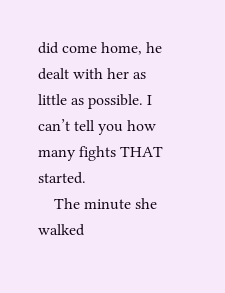did come home, he dealt with her as little as possible. I can’t tell you how many fights THAT started.
    The minute she walked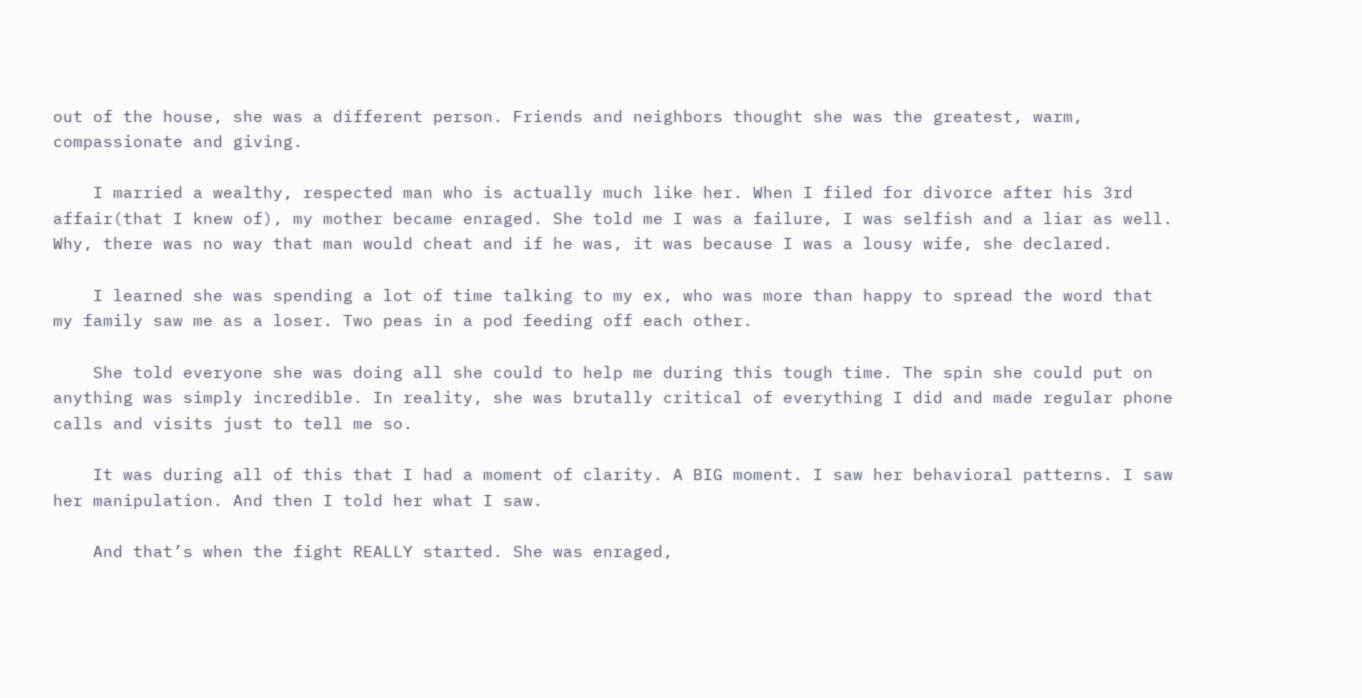out of the house, she was a different person. Friends and neighbors thought she was the greatest, warm, compassionate and giving.

    I married a wealthy, respected man who is actually much like her. When I filed for divorce after his 3rd affair(that I knew of), my mother became enraged. She told me I was a failure, I was selfish and a liar as well. Why, there was no way that man would cheat and if he was, it was because I was a lousy wife, she declared.

    I learned she was spending a lot of time talking to my ex, who was more than happy to spread the word that my family saw me as a loser. Two peas in a pod feeding off each other.

    She told everyone she was doing all she could to help me during this tough time. The spin she could put on anything was simply incredible. In reality, she was brutally critical of everything I did and made regular phone calls and visits just to tell me so.

    It was during all of this that I had a moment of clarity. A BIG moment. I saw her behavioral patterns. I saw her manipulation. And then I told her what I saw.

    And that’s when the fight REALLY started. She was enraged,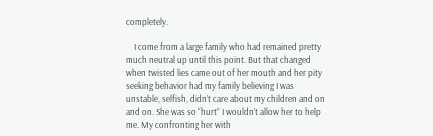completely.

    I come from a large family who had remained pretty much neutral up until this point. But that changed when twisted lies came out of her mouth and her pity seeking behavior had my family believing I was unstable, selfish, didn’t care about my children and on and on. She was so “hurt” I wouldn’t allow her to help me. My confronting her with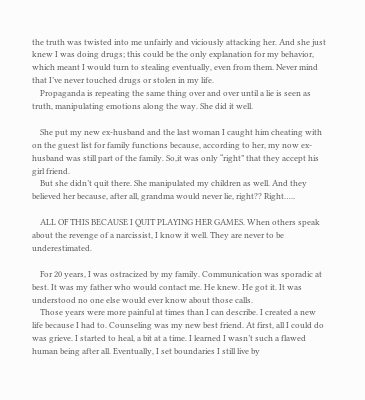the truth was twisted into me unfairly and viciously attacking her. And she just knew I was doing drugs; this could be the only explanation for my behavior, which meant I would turn to stealing eventually, even from them. Never mind that I’ve never touched drugs or stolen in my life.
    Propaganda is repeating the same thing over and over until a lie is seen as truth, manipulating emotions along the way. She did it well.

    She put my new ex-husband and the last woman I caught him cheating with on the guest list for family functions because, according to her, my now ex-husband was still part of the family. So,it was only “right” that they accept his girl friend.
    But she didn’t quit there. She manipulated my children as well. And they believed her because, after all, grandma would never lie, right?? Right…..

    ALL OF THIS BECAUSE I QUIT PLAYING HER GAMES. When others speak about the revenge of a narcissist, I know it well. They are never to be underestimated.

    For 20 years, I was ostracized by my family. Communication was sporadic at best. It was my father who would contact me. He knew. He got it. It was understood no one else would ever know about those calls.
    Those years were more painful at times than I can describe. I created a new life because I had to. Counseling was my new best friend. At first, all I could do was grieve. I started to heal, a bit at a time. I learned I wasn’t such a flawed human being after all. Eventually, I set boundaries I still live by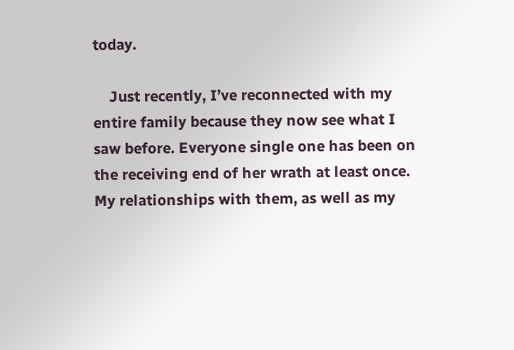today.

    Just recently, I’ve reconnected with my entire family because they now see what I saw before. Everyone single one has been on the receiving end of her wrath at least once. My relationships with them, as well as my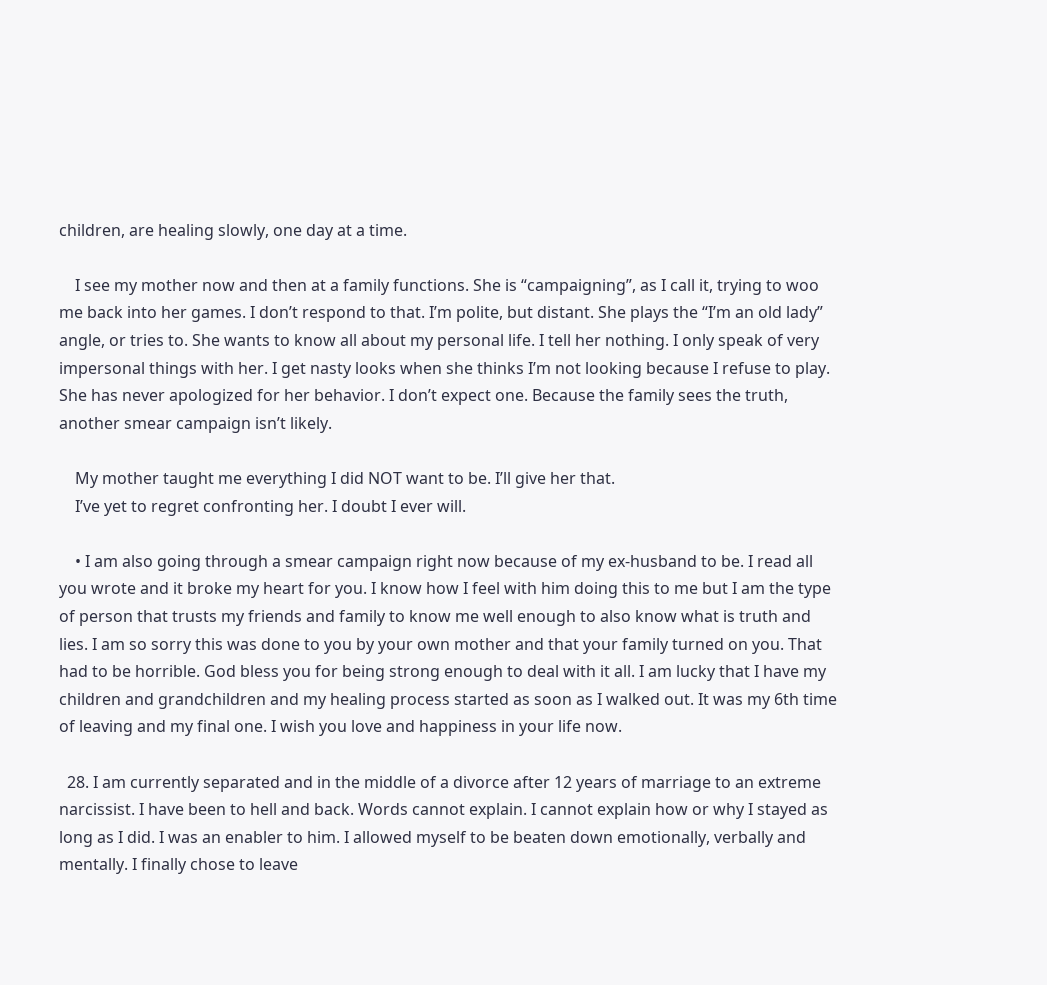children, are healing slowly, one day at a time.

    I see my mother now and then at a family functions. She is “campaigning”, as I call it, trying to woo me back into her games. I don’t respond to that. I’m polite, but distant. She plays the “I’m an old lady” angle, or tries to. She wants to know all about my personal life. I tell her nothing. I only speak of very impersonal things with her. I get nasty looks when she thinks I’m not looking because I refuse to play. She has never apologized for her behavior. I don’t expect one. Because the family sees the truth, another smear campaign isn’t likely.

    My mother taught me everything I did NOT want to be. I’ll give her that.
    I’ve yet to regret confronting her. I doubt I ever will.

    • I am also going through a smear campaign right now because of my ex-husband to be. I read all you wrote and it broke my heart for you. I know how I feel with him doing this to me but I am the type of person that trusts my friends and family to know me well enough to also know what is truth and lies. I am so sorry this was done to you by your own mother and that your family turned on you. That had to be horrible. God bless you for being strong enough to deal with it all. I am lucky that I have my children and grandchildren and my healing process started as soon as I walked out. It was my 6th time of leaving and my final one. I wish you love and happiness in your life now.

  28. I am currently separated and in the middle of a divorce after 12 years of marriage to an extreme narcissist. I have been to hell and back. Words cannot explain. I cannot explain how or why I stayed as long as I did. I was an enabler to him. I allowed myself to be beaten down emotionally, verbally and mentally. I finally chose to leave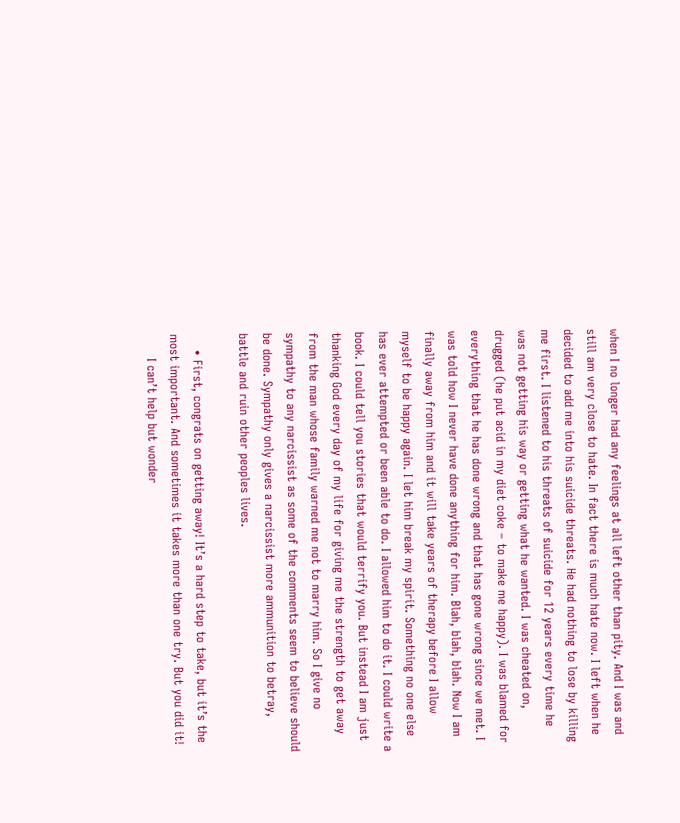when I no longer had any feelings at all left other than pity. And I was and still am very close to hate. In fact there is much hate now. I left when he decided to add me into his suicide threats. He had nothing to lose by killing me first. I listened to his threats of suicide for 12 years every time he was not getting his way or getting what he wanted. I was cheated on, drugged (he put acid in my diet coke – to make me happy). I was blamed for everything that he has done wrong and that has gone wrong since we met. I was told how I never have done anything for him. Blah, blah, blah. Now I am finally away from him and it will take years of therapy before I allow myself to be happy again. I let him break my spirit. Something no one else has ever attempted or been able to do. I allowed him to do it. I could write a book. I could tell you stories that would terrify you. But instead I am just thanking God every day of my life for giving me the strength to get away from the man whose family warned me not to marry him. So I give no sympathy to any narcissist as some of the comments seem to believe should be done. Sympathy only gives a narcissist more ammunition to betray, battle and ruin other peoples lives.

    • First, congrats on getting away! It’s a hard step to take, but it’s the most important. And sometimes it takes more than one try. But you did it!
      I can’t help but wonder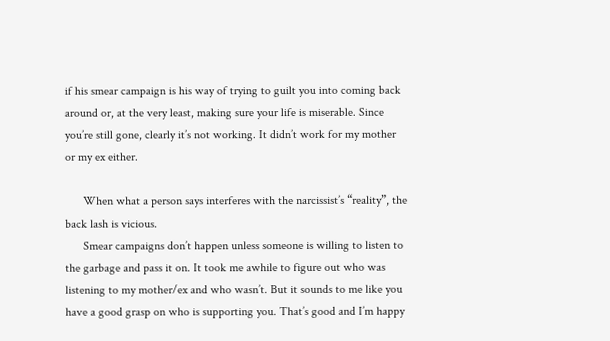if his smear campaign is his way of trying to guilt you into coming back around or, at the very least, making sure your life is miserable. Since you’re still gone, clearly it’s not working. It didn’t work for my mother or my ex either.

      When what a person says interferes with the narcissist’s “reality”, the back lash is vicious.
      Smear campaigns don’t happen unless someone is willing to listen to the garbage and pass it on. It took me awhile to figure out who was listening to my mother/ex and who wasn’t. But it sounds to me like you have a good grasp on who is supporting you. That’s good and I’m happy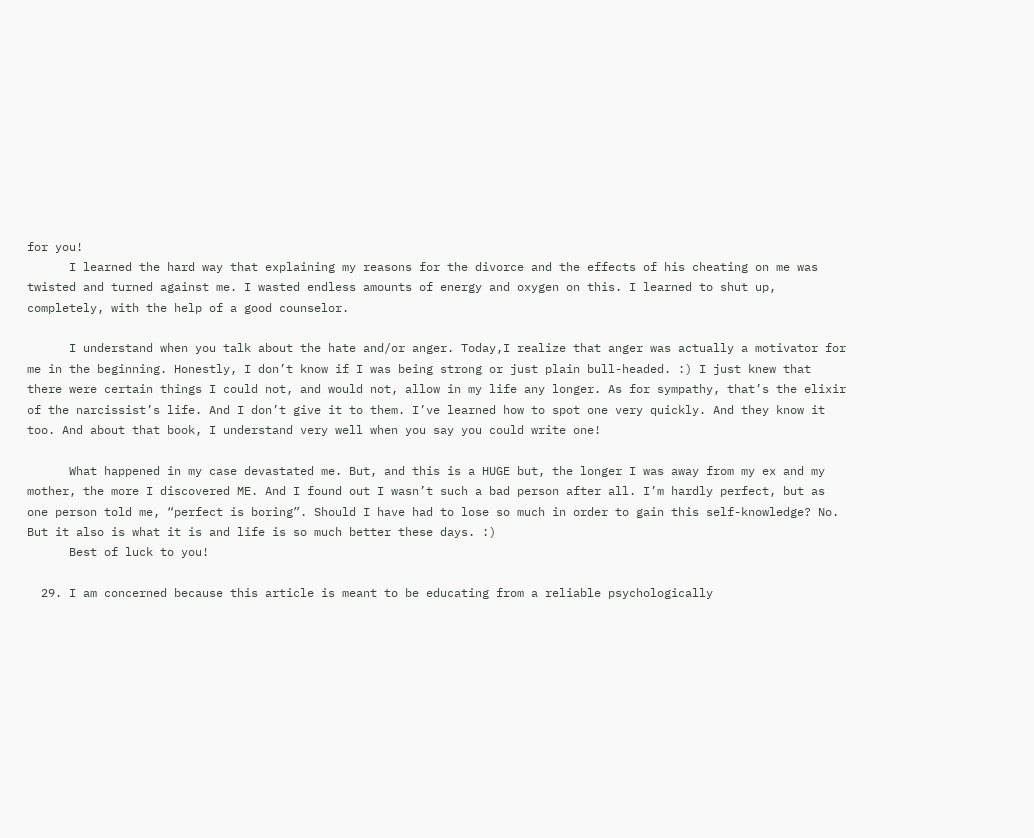for you!
      I learned the hard way that explaining my reasons for the divorce and the effects of his cheating on me was twisted and turned against me. I wasted endless amounts of energy and oxygen on this. I learned to shut up, completely, with the help of a good counselor.

      I understand when you talk about the hate and/or anger. Today,I realize that anger was actually a motivator for me in the beginning. Honestly, I don’t know if I was being strong or just plain bull-headed. :) I just knew that there were certain things I could not, and would not, allow in my life any longer. As for sympathy, that’s the elixir of the narcissist’s life. And I don’t give it to them. I’ve learned how to spot one very quickly. And they know it too. And about that book, I understand very well when you say you could write one!

      What happened in my case devastated me. But, and this is a HUGE but, the longer I was away from my ex and my mother, the more I discovered ME. And I found out I wasn’t such a bad person after all. I’m hardly perfect, but as one person told me, “perfect is boring”. Should I have had to lose so much in order to gain this self-knowledge? No. But it also is what it is and life is so much better these days. :)
      Best of luck to you!

  29. I am concerned because this article is meant to be educating from a reliable psychologically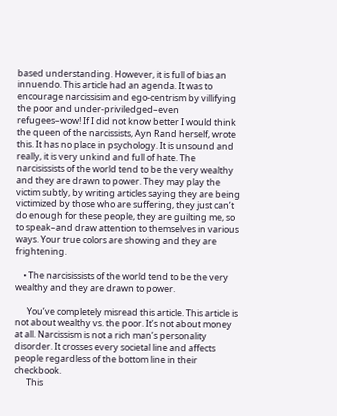based understanding. However, it is full of bias an innuendo. This article had an agenda. It was to encourage narcissisim and ego-centrism by villifying the poor and under-priviledged–even refugees–wow! If I did not know better I would think the queen of the narcissists, Ayn Rand herself, wrote this. It has no place in psychology. It is unsound and really, it is very unkind and full of hate. The narcisissists of the world tend to be the very wealthy and they are drawn to power. They may play the victim subtly, by writing articles saying they are being victimized by those who are suffering, they just can’t do enough for these people, they are guilting me, so to speak–and draw attention to themselves in various ways. Your true colors are showing and they are frightening.

    • The narcisissists of the world tend to be the very wealthy and they are drawn to power.

      You’ve completely misread this article. This article is not about wealthy vs. the poor. It’s not about money at all. Narcissism is not a rich man’s personality disorder. It crosses every societal line and affects people regardless of the bottom line in their checkbook.
      This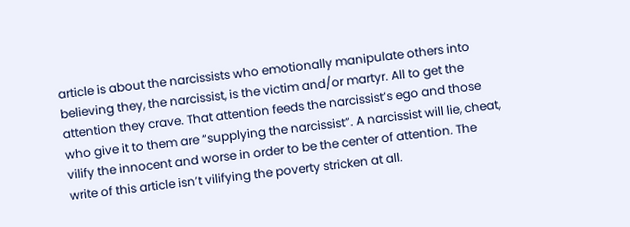article is about the narcissists who emotionally manipulate others into believing they, the narcissist, is the victim and/or martyr. All to get the attention they crave. That attention feeds the narcissist’s ego and those who give it to them are “supplying the narcissist”. A narcissist will lie, cheat, vilify the innocent and worse in order to be the center of attention. The write of this article isn’t vilifying the poverty stricken at all.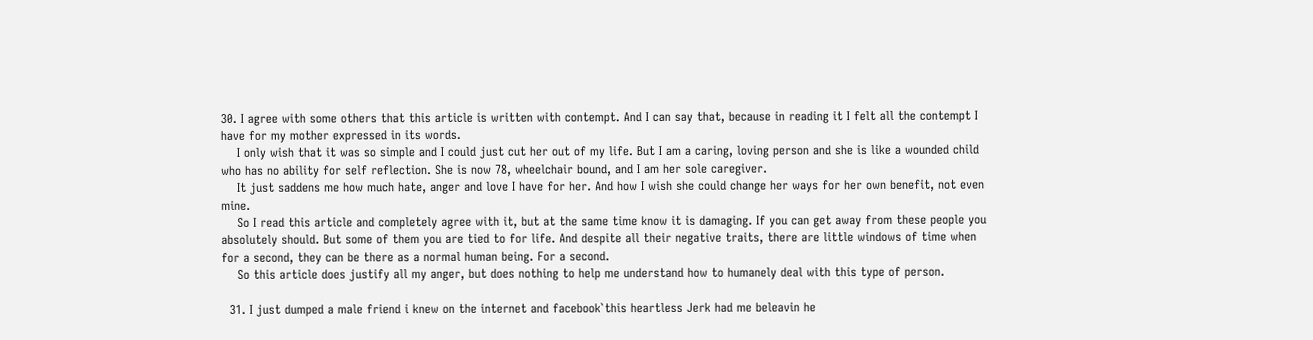30. I agree with some others that this article is written with contempt. And I can say that, because in reading it I felt all the contempt I have for my mother expressed in its words.
    I only wish that it was so simple and I could just cut her out of my life. But I am a caring, loving person and she is like a wounded child who has no ability for self reflection. She is now 78, wheelchair bound, and I am her sole caregiver.
    It just saddens me how much hate, anger and love I have for her. And how I wish she could change her ways for her own benefit, not even mine.
    So I read this article and completely agree with it, but at the same time know it is damaging. If you can get away from these people you absolutely should. But some of them you are tied to for life. And despite all their negative traits, there are little windows of time when for a second, they can be there as a normal human being. For a second.
    So this article does justify all my anger, but does nothing to help me understand how to humanely deal with this type of person.

  31. I just dumped a male friend i knew on the internet and facebook`this heartless Jerk had me beleavin he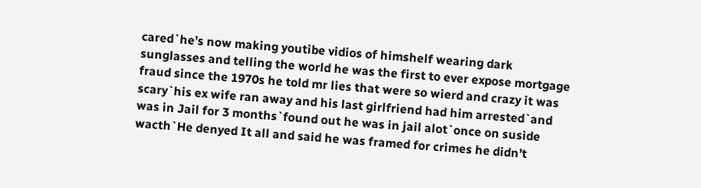cared`he’s now making youtibe vidios of himshelf wearing dark sunglasses and telling the world he was the first to ever expose mortgage fraud since the 1970s he told mr lies that were so wierd and crazy it was scary`his ex wife ran away and his last girlfriend had him arrested`and was in Jail for 3 months`found out he was in jail alot`once on suside wacth`He denyed It all and said he was framed for crimes he didn’t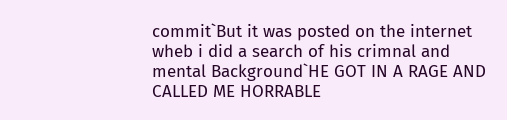commit`But it was posted on the internet wheb i did a search of his crimnal and mental Background`HE GOT IN A RAGE AND CALLED ME HORRABLE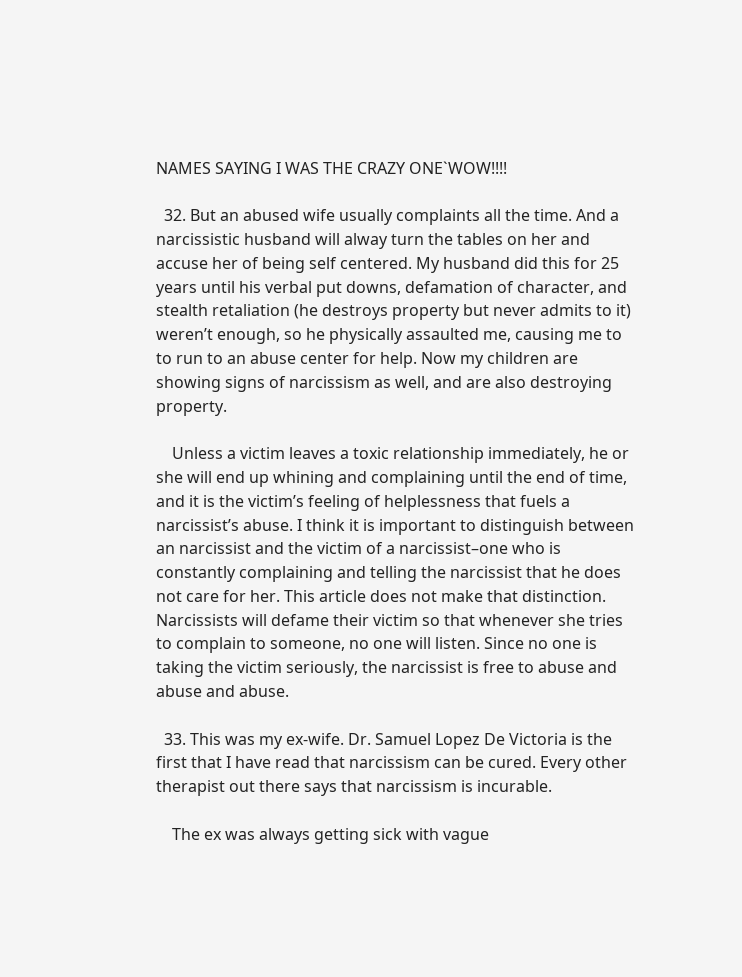NAMES SAYING I WAS THE CRAZY ONE`WOW!!!!

  32. But an abused wife usually complaints all the time. And a narcissistic husband will alway turn the tables on her and accuse her of being self centered. My husband did this for 25 years until his verbal put downs, defamation of character, and stealth retaliation (he destroys property but never admits to it) weren’t enough, so he physically assaulted me, causing me to to run to an abuse center for help. Now my children are showing signs of narcissism as well, and are also destroying property.

    Unless a victim leaves a toxic relationship immediately, he or she will end up whining and complaining until the end of time, and it is the victim’s feeling of helplessness that fuels a narcissist’s abuse. I think it is important to distinguish between an narcissist and the victim of a narcissist–one who is constantly complaining and telling the narcissist that he does not care for her. This article does not make that distinction. Narcissists will defame their victim so that whenever she tries to complain to someone, no one will listen. Since no one is taking the victim seriously, the narcissist is free to abuse and abuse and abuse.

  33. This was my ex-wife. Dr. Samuel Lopez De Victoria is the first that I have read that narcissism can be cured. Every other therapist out there says that narcissism is incurable.

    The ex was always getting sick with vague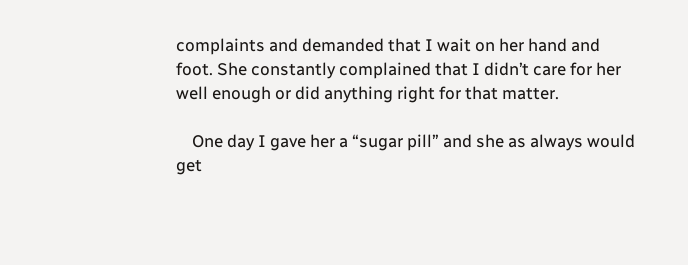complaints and demanded that I wait on her hand and foot. She constantly complained that I didn’t care for her well enough or did anything right for that matter.

    One day I gave her a “sugar pill” and she as always would get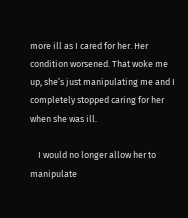more ill as I cared for her. Her condition worsened. That woke me up, she’s just manipulating me and I completely stopped caring for her when she was ill.

    I would no longer allow her to manipulate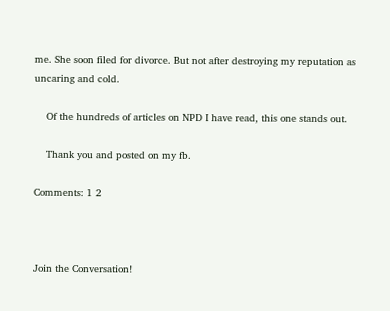me. She soon filed for divorce. But not after destroying my reputation as uncaring and cold.

    Of the hundreds of articles on NPD I have read, this one stands out.

    Thank you and posted on my fb.

Comments: 1 2



Join the Conversation!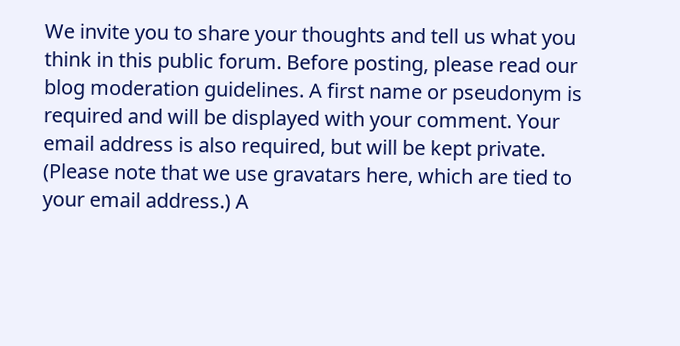We invite you to share your thoughts and tell us what you think in this public forum. Before posting, please read our blog moderation guidelines. A first name or pseudonym is required and will be displayed with your comment. Your email address is also required, but will be kept private. (Please note that we use gravatars here, which are tied to your email address.) A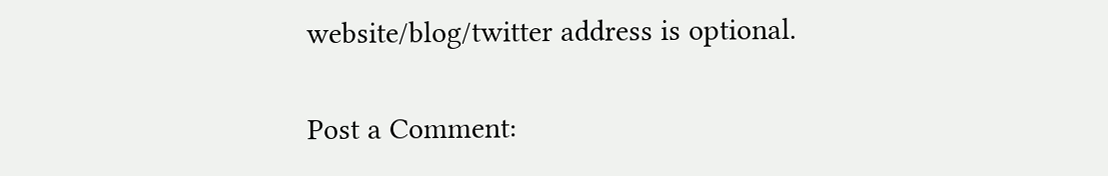website/blog/twitter address is optional.

Post a Comment: